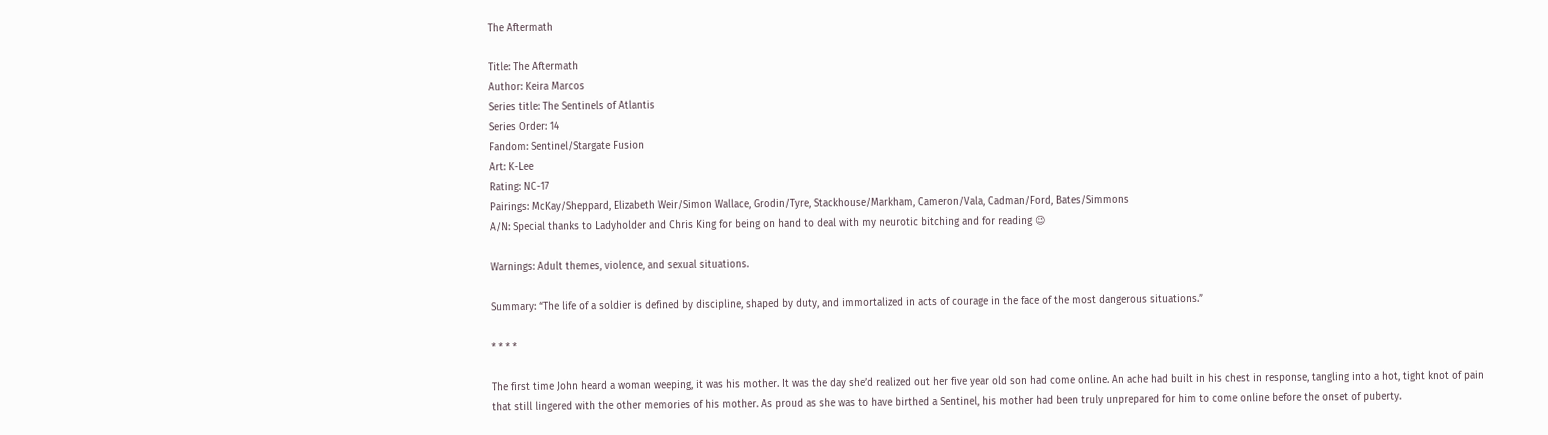The Aftermath

Title: The Aftermath
Author: Keira Marcos
Series title: The Sentinels of Atlantis
Series Order: 14
Fandom: Sentinel/Stargate Fusion
Art: K-Lee
Rating: NC-17
Pairings: McKay/Sheppard, Elizabeth Weir/Simon Wallace, Grodin/Tyre, Stackhouse/Markham, Cameron/Vala, Cadman/Ford, Bates/Simmons
A/N: Special thanks to Ladyholder and Chris King for being on hand to deal with my neurotic bitching and for reading 😉

Warnings: Adult themes, violence, and sexual situations.

Summary: “The life of a soldier is defined by discipline, shaped by duty, and immortalized in acts of courage in the face of the most dangerous situations.”

* * * *

The first time John heard a woman weeping, it was his mother. It was the day she’d realized out her five year old son had come online. An ache had built in his chest in response, tangling into a hot, tight knot of pain that still lingered with the other memories of his mother. As proud as she was to have birthed a Sentinel, his mother had been truly unprepared for him to come online before the onset of puberty.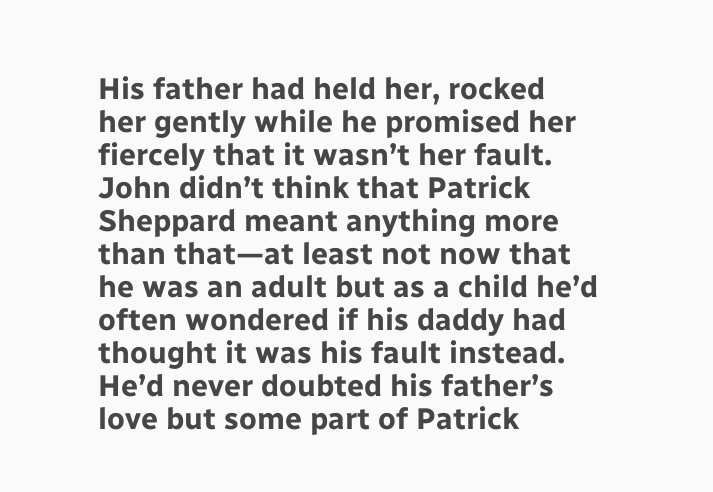His father had held her, rocked her gently while he promised her fiercely that it wasn’t her fault. John didn’t think that Patrick Sheppard meant anything more than that—at least not now that he was an adult but as a child he’d often wondered if his daddy had thought it was his fault instead. He’d never doubted his father’s love but some part of Patrick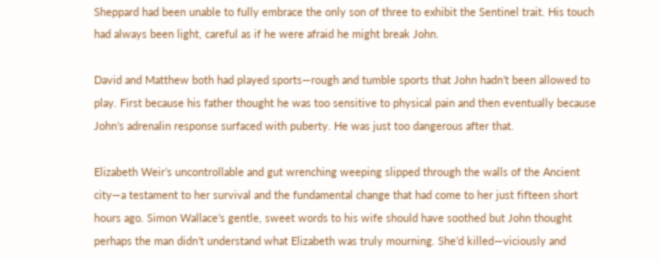Sheppard had been unable to fully embrace the only son of three to exhibit the Sentinel trait. His touch had always been light, careful as if he were afraid he might break John.

David and Matthew both had played sports—rough and tumble sports that John hadn’t been allowed to play. First because his father thought he was too sensitive to physical pain and then eventually because John’s adrenalin response surfaced with puberty. He was just too dangerous after that.

Elizabeth Weir’s uncontrollable and gut wrenching weeping slipped through the walls of the Ancient city—a testament to her survival and the fundamental change that had come to her just fifteen short hours ago. Simon Wallace’s gentle, sweet words to his wife should have soothed but John thought perhaps the man didn’t understand what Elizabeth was truly mourning. She’d killed—viciously and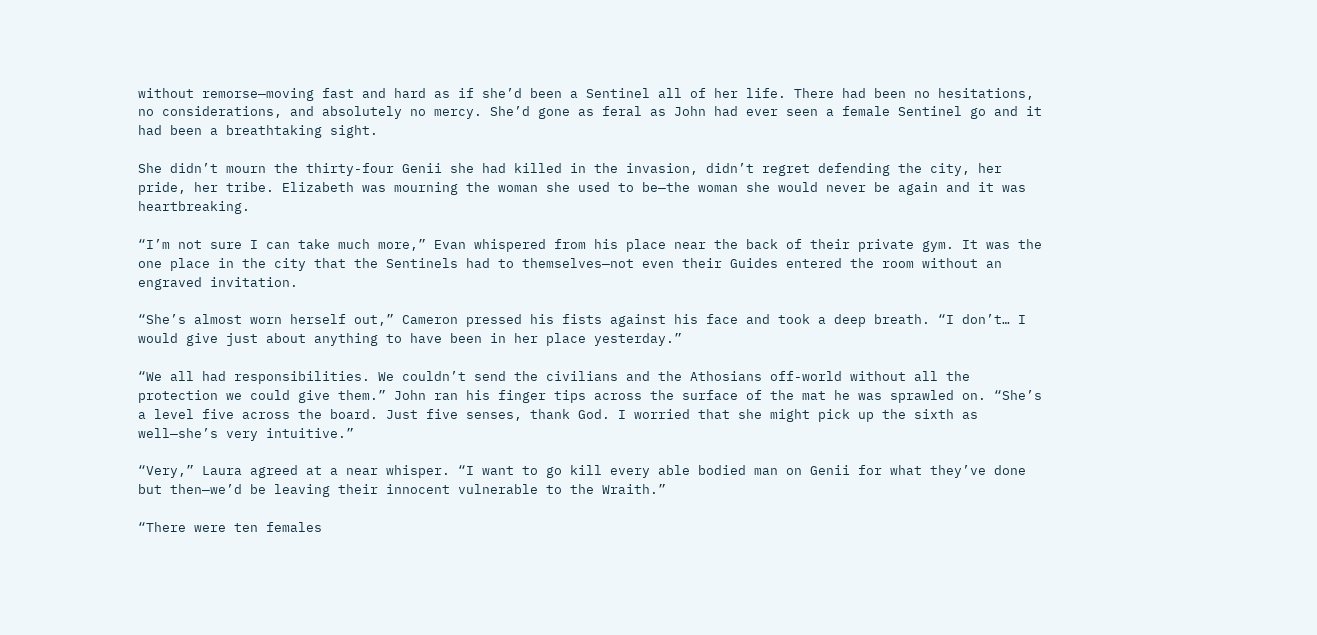without remorse—moving fast and hard as if she’d been a Sentinel all of her life. There had been no hesitations, no considerations, and absolutely no mercy. She’d gone as feral as John had ever seen a female Sentinel go and it had been a breathtaking sight.

She didn’t mourn the thirty-four Genii she had killed in the invasion, didn’t regret defending the city, her pride, her tribe. Elizabeth was mourning the woman she used to be—the woman she would never be again and it was heartbreaking.

“I’m not sure I can take much more,” Evan whispered from his place near the back of their private gym. It was the one place in the city that the Sentinels had to themselves—not even their Guides entered the room without an engraved invitation.

“She’s almost worn herself out,” Cameron pressed his fists against his face and took a deep breath. “I don’t… I would give just about anything to have been in her place yesterday.”

“We all had responsibilities. We couldn’t send the civilians and the Athosians off-world without all the protection we could give them.” John ran his finger tips across the surface of the mat he was sprawled on. “She’s a level five across the board. Just five senses, thank God. I worried that she might pick up the sixth as well—she’s very intuitive.”

“Very,” Laura agreed at a near whisper. “I want to go kill every able bodied man on Genii for what they’ve done but then—we’d be leaving their innocent vulnerable to the Wraith.”

“There were ten females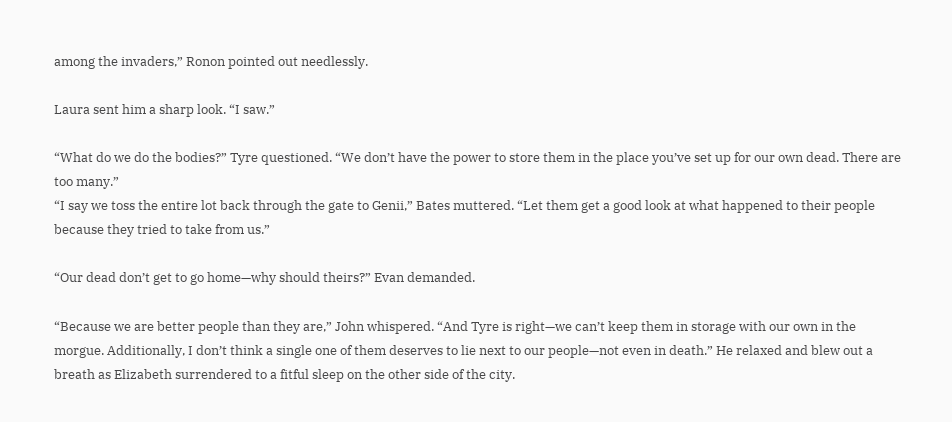among the invaders,” Ronon pointed out needlessly.

Laura sent him a sharp look. “I saw.”

“What do we do the bodies?” Tyre questioned. “We don’t have the power to store them in the place you’ve set up for our own dead. There are too many.”
“I say we toss the entire lot back through the gate to Genii,” Bates muttered. “Let them get a good look at what happened to their people because they tried to take from us.”

“Our dead don’t get to go home—why should theirs?” Evan demanded.

“Because we are better people than they are,” John whispered. “And Tyre is right—we can’t keep them in storage with our own in the morgue. Additionally, I don’t think a single one of them deserves to lie next to our people—not even in death.” He relaxed and blew out a breath as Elizabeth surrendered to a fitful sleep on the other side of the city.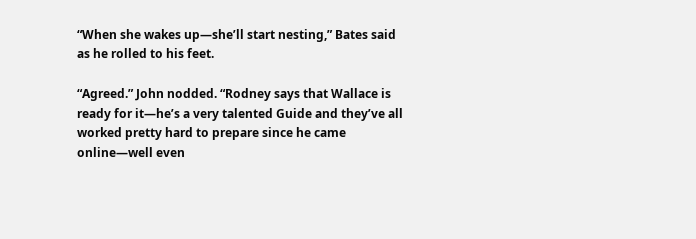“When she wakes up—she’ll start nesting,” Bates said as he rolled to his feet.

“Agreed.” John nodded. “Rodney says that Wallace is ready for it—he’s a very talented Guide and they’ve all worked pretty hard to prepare since he came online—well even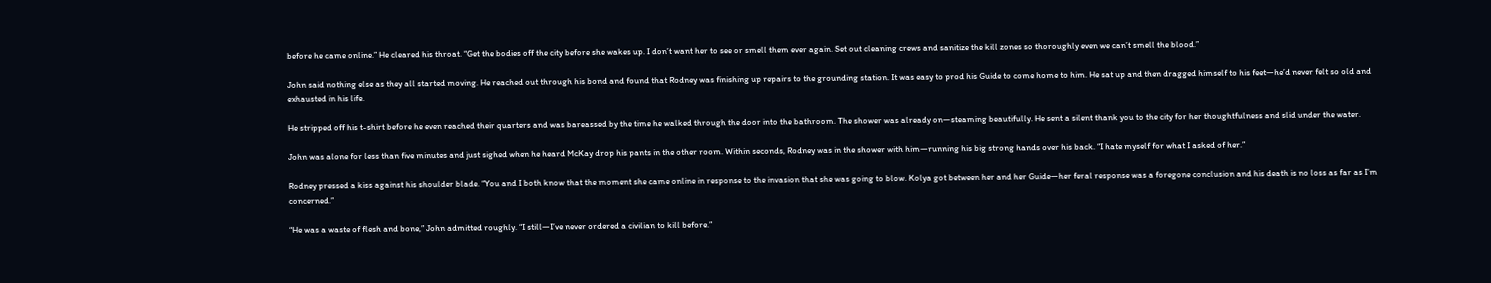before he came online.” He cleared his throat. “Get the bodies off the city before she wakes up. I don’t want her to see or smell them ever again. Set out cleaning crews and sanitize the kill zones so thoroughly even we can’t smell the blood.”

John said nothing else as they all started moving. He reached out through his bond and found that Rodney was finishing up repairs to the grounding station. It was easy to prod his Guide to come home to him. He sat up and then dragged himself to his feet—he’d never felt so old and exhausted in his life.

He stripped off his t-shirt before he even reached their quarters and was bareassed by the time he walked through the door into the bathroom. The shower was already on—steaming beautifully. He sent a silent thank you to the city for her thoughtfulness and slid under the water.

John was alone for less than five minutes and just sighed when he heard McKay drop his pants in the other room. Within seconds, Rodney was in the shower with him—running his big strong hands over his back. “I hate myself for what I asked of her.”

Rodney pressed a kiss against his shoulder blade. “You and I both know that the moment she came online in response to the invasion that she was going to blow. Kolya got between her and her Guide—her feral response was a foregone conclusion and his death is no loss as far as I’m concerned.”

“He was a waste of flesh and bone,” John admitted roughly. “I still—I’ve never ordered a civilian to kill before.”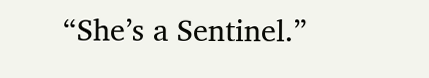“She’s a Sentinel.”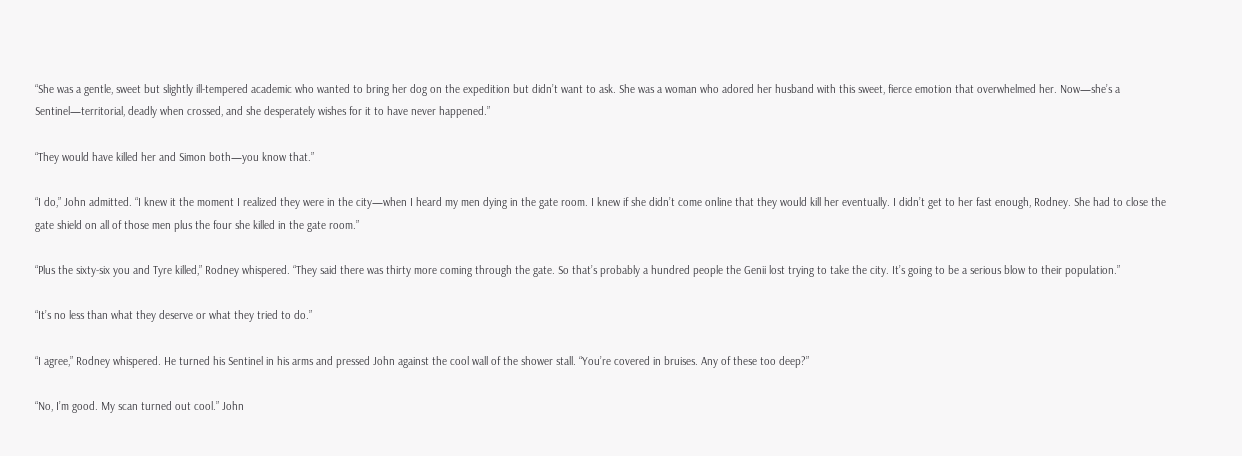“She was a gentle, sweet but slightly ill-tempered academic who wanted to bring her dog on the expedition but didn’t want to ask. She was a woman who adored her husband with this sweet, fierce emotion that overwhelmed her. Now—she’s a Sentinel—territorial, deadly when crossed, and she desperately wishes for it to have never happened.”

“They would have killed her and Simon both—you know that.”

“I do,” John admitted. “I knew it the moment I realized they were in the city—when I heard my men dying in the gate room. I knew if she didn’t come online that they would kill her eventually. I didn’t get to her fast enough, Rodney. She had to close the gate shield on all of those men plus the four she killed in the gate room.”

“Plus the sixty-six you and Tyre killed,” Rodney whispered. “They said there was thirty more coming through the gate. So that’s probably a hundred people the Genii lost trying to take the city. It’s going to be a serious blow to their population.”

“It’s no less than what they deserve or what they tried to do.”

“I agree,” Rodney whispered. He turned his Sentinel in his arms and pressed John against the cool wall of the shower stall. “You’re covered in bruises. Any of these too deep?”

“No, I’m good. My scan turned out cool.” John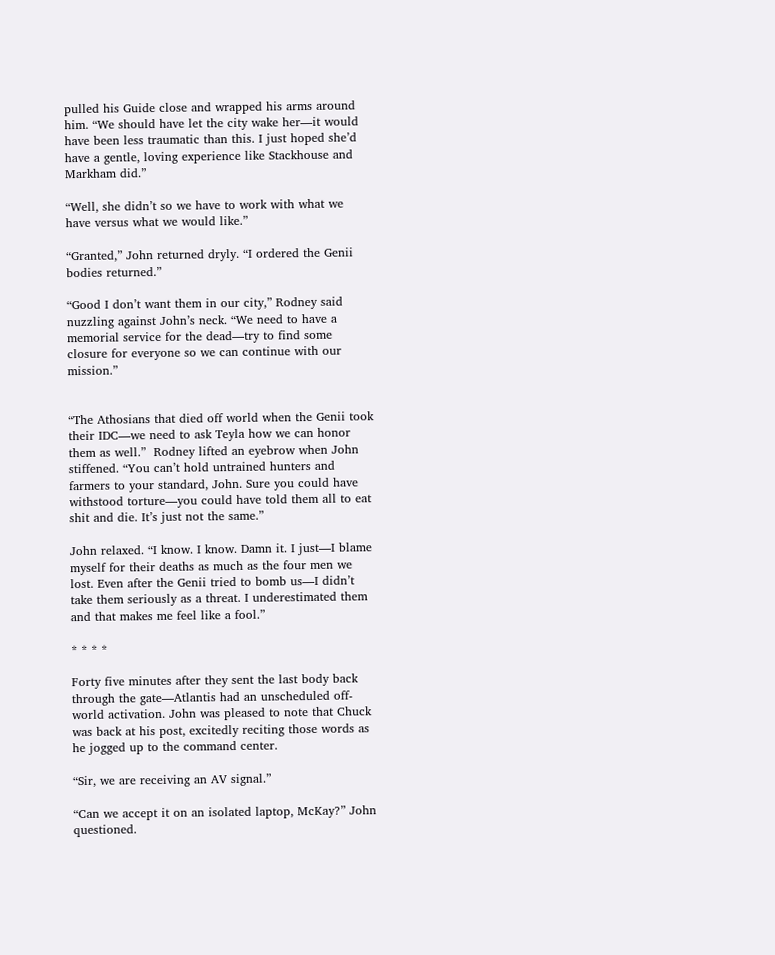pulled his Guide close and wrapped his arms around him. “We should have let the city wake her—it would have been less traumatic than this. I just hoped she’d have a gentle, loving experience like Stackhouse and Markham did.”

“Well, she didn’t so we have to work with what we have versus what we would like.”

“Granted,” John returned dryly. “I ordered the Genii bodies returned.”

“Good I don’t want them in our city,” Rodney said nuzzling against John’s neck. “We need to have a memorial service for the dead—try to find some closure for everyone so we can continue with our mission.”


“The Athosians that died off world when the Genii took their IDC—we need to ask Teyla how we can honor them as well.”  Rodney lifted an eyebrow when John stiffened. “You can’t hold untrained hunters and farmers to your standard, John. Sure you could have withstood torture—you could have told them all to eat shit and die. It’s just not the same.”

John relaxed. “I know. I know. Damn it. I just—I blame myself for their deaths as much as the four men we lost. Even after the Genii tried to bomb us—I didn’t take them seriously as a threat. I underestimated them and that makes me feel like a fool.”

* * * *

Forty five minutes after they sent the last body back through the gate—Atlantis had an unscheduled off-world activation. John was pleased to note that Chuck was back at his post, excitedly reciting those words as he jogged up to the command center.

“Sir, we are receiving an AV signal.”

“Can we accept it on an isolated laptop, McKay?” John questioned.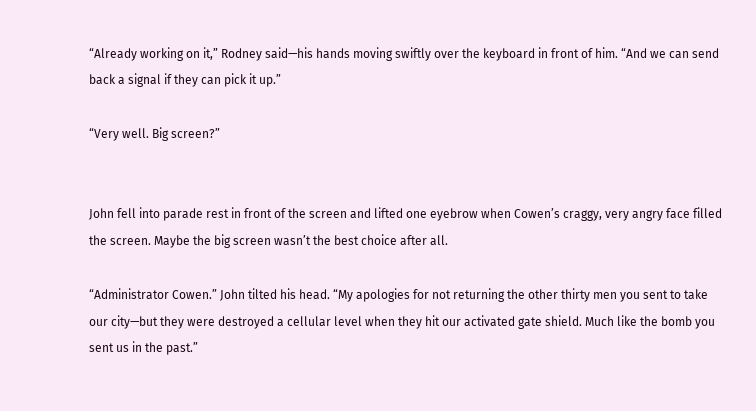“Already working on it,” Rodney said—his hands moving swiftly over the keyboard in front of him. “And we can send back a signal if they can pick it up.”

“Very well. Big screen?”


John fell into parade rest in front of the screen and lifted one eyebrow when Cowen’s craggy, very angry face filled the screen. Maybe the big screen wasn’t the best choice after all.

“Administrator Cowen.” John tilted his head. “My apologies for not returning the other thirty men you sent to take our city—but they were destroyed a cellular level when they hit our activated gate shield. Much like the bomb you sent us in the past.”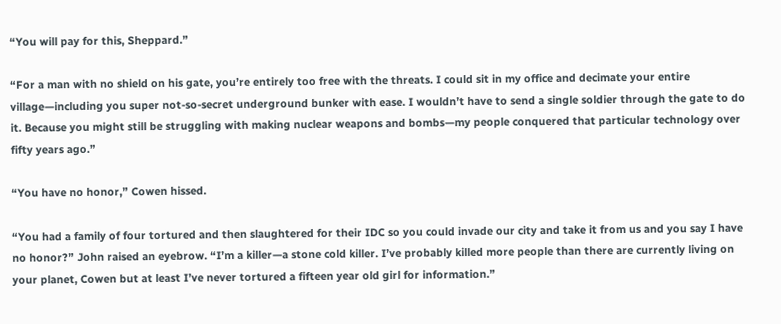“You will pay for this, Sheppard.”

“For a man with no shield on his gate, you’re entirely too free with the threats. I could sit in my office and decimate your entire village—including you super not-so-secret underground bunker with ease. I wouldn’t have to send a single soldier through the gate to do it. Because you might still be struggling with making nuclear weapons and bombs—my people conquered that particular technology over fifty years ago.”

“You have no honor,” Cowen hissed.

“You had a family of four tortured and then slaughtered for their IDC so you could invade our city and take it from us and you say I have no honor?” John raised an eyebrow. “I’m a killer—a stone cold killer. I’ve probably killed more people than there are currently living on your planet, Cowen but at least I’ve never tortured a fifteen year old girl for information.”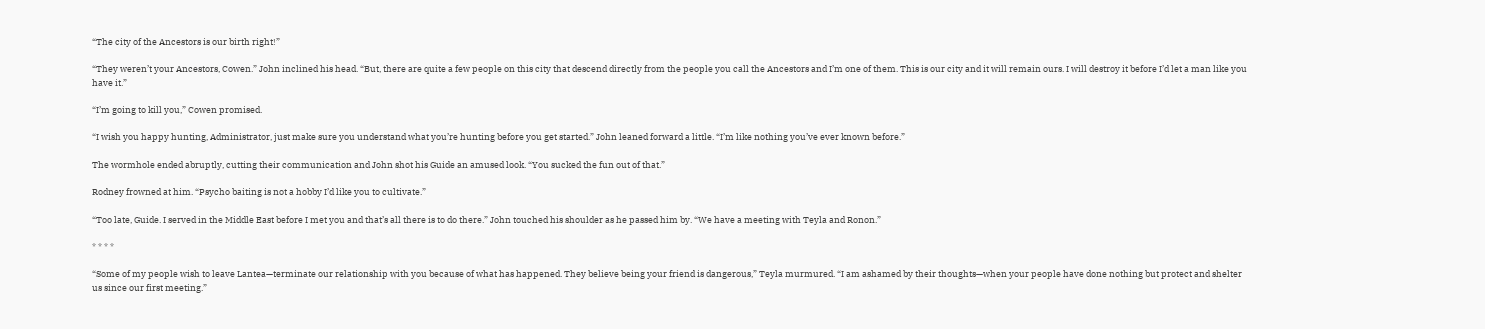“The city of the Ancestors is our birth right!”

“They weren’t your Ancestors, Cowen.” John inclined his head. “But, there are quite a few people on this city that descend directly from the people you call the Ancestors and I’m one of them. This is our city and it will remain ours. I will destroy it before I’d let a man like you have it.”

“I’m going to kill you,” Cowen promised.

“I wish you happy hunting, Administrator, just make sure you understand what you’re hunting before you get started.” John leaned forward a little. “I’m like nothing you’ve ever known before.”

The wormhole ended abruptly, cutting their communication and John shot his Guide an amused look. “You sucked the fun out of that.”

Rodney frowned at him. “Psycho baiting is not a hobby I’d like you to cultivate.”

“Too late, Guide. I served in the Middle East before I met you and that’s all there is to do there.” John touched his shoulder as he passed him by. “We have a meeting with Teyla and Ronon.”

* * * *

“Some of my people wish to leave Lantea—terminate our relationship with you because of what has happened. They believe being your friend is dangerous,” Teyla murmured. “I am ashamed by their thoughts—when your people have done nothing but protect and shelter us since our first meeting.”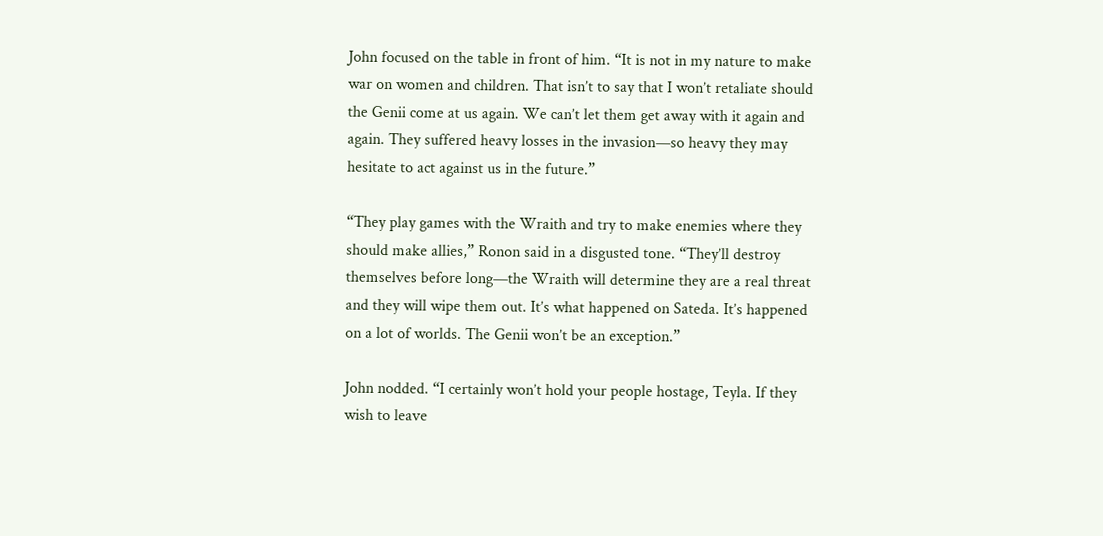John focused on the table in front of him. “It is not in my nature to make war on women and children. That isn’t to say that I won’t retaliate should the Genii come at us again. We can’t let them get away with it again and again. They suffered heavy losses in the invasion—so heavy they may hesitate to act against us in the future.”

“They play games with the Wraith and try to make enemies where they should make allies,” Ronon said in a disgusted tone. “They’ll destroy themselves before long—the Wraith will determine they are a real threat and they will wipe them out. It’s what happened on Sateda. It’s happened on a lot of worlds. The Genii won’t be an exception.”

John nodded. “I certainly won’t hold your people hostage, Teyla. If they wish to leave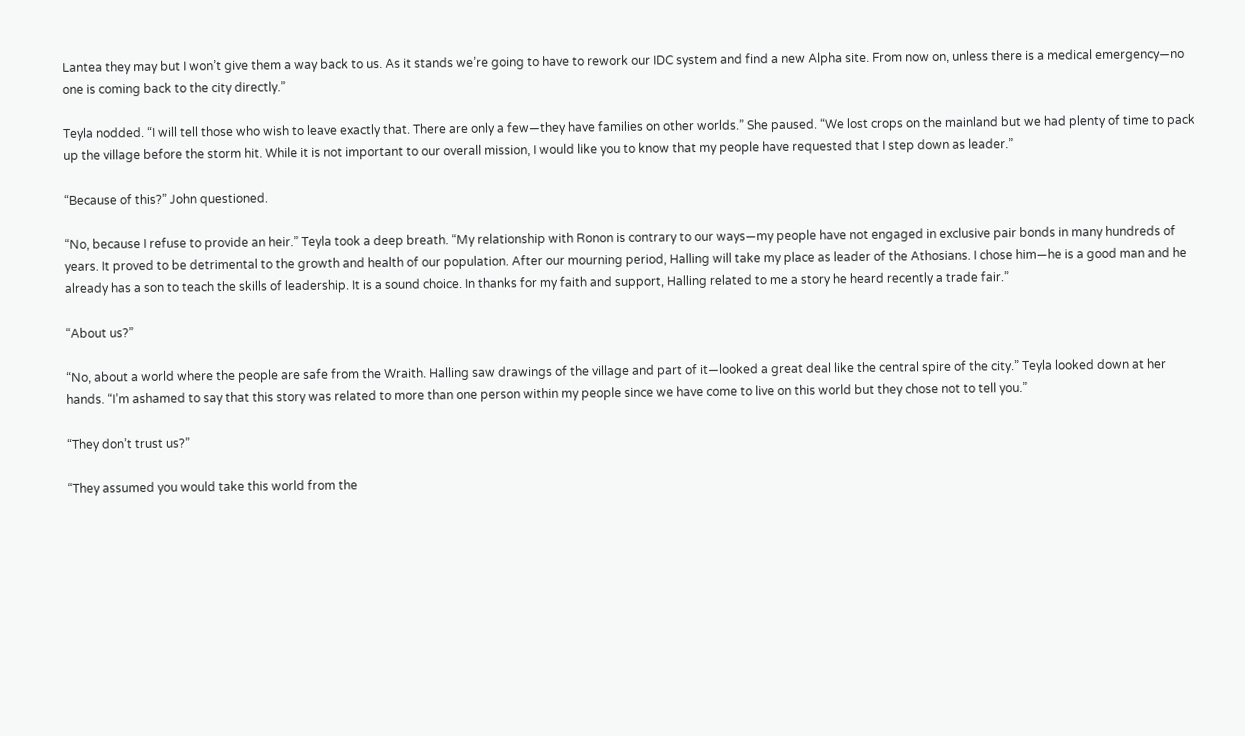Lantea they may but I won’t give them a way back to us. As it stands we’re going to have to rework our IDC system and find a new Alpha site. From now on, unless there is a medical emergency—no one is coming back to the city directly.”

Teyla nodded. “I will tell those who wish to leave exactly that. There are only a few—they have families on other worlds.” She paused. “We lost crops on the mainland but we had plenty of time to pack up the village before the storm hit. While it is not important to our overall mission, I would like you to know that my people have requested that I step down as leader.”

“Because of this?” John questioned.

“No, because I refuse to provide an heir.” Teyla took a deep breath. “My relationship with Ronon is contrary to our ways—my people have not engaged in exclusive pair bonds in many hundreds of years. It proved to be detrimental to the growth and health of our population. After our mourning period, Halling will take my place as leader of the Athosians. I chose him—he is a good man and he already has a son to teach the skills of leadership. It is a sound choice. In thanks for my faith and support, Halling related to me a story he heard recently a trade fair.”

“About us?”

“No, about a world where the people are safe from the Wraith. Halling saw drawings of the village and part of it—looked a great deal like the central spire of the city.” Teyla looked down at her hands. “I’m ashamed to say that this story was related to more than one person within my people since we have come to live on this world but they chose not to tell you.”

“They don’t trust us?”

“They assumed you would take this world from the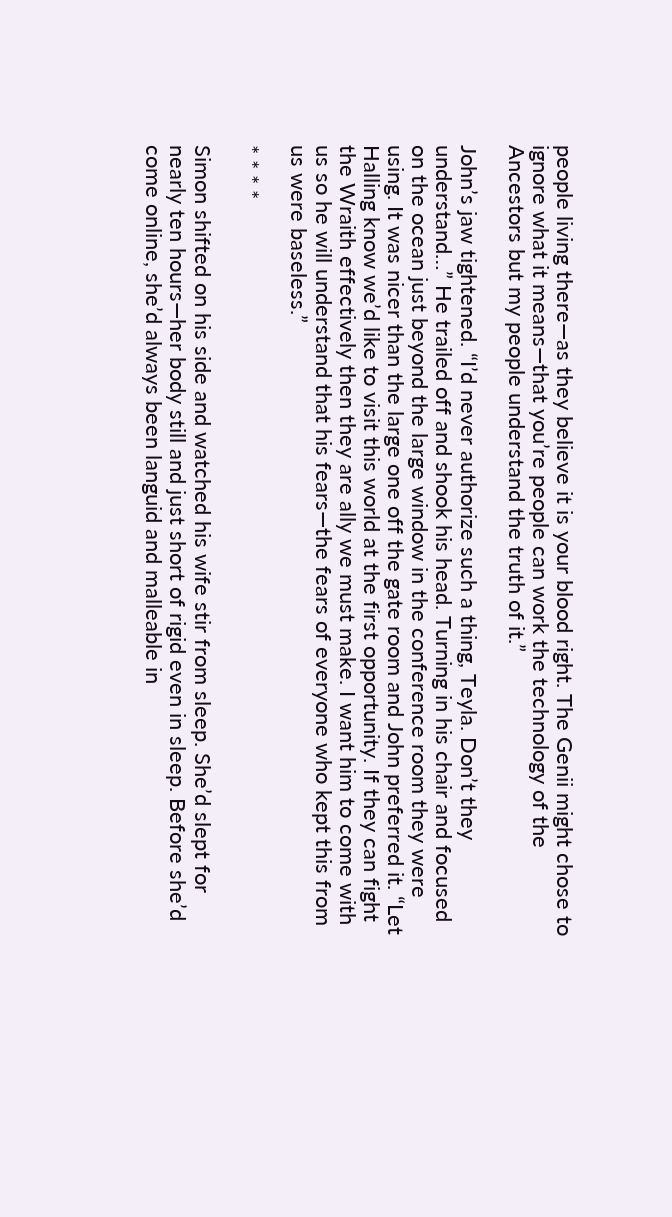people living there—as they believe it is your blood right. The Genii might chose to ignore what it means—that you’re people can work the technology of the Ancestors but my people understand the truth of it.”

John’s jaw tightened. “I’d never authorize such a thing, Teyla. Don’t they understand…” He trailed off and shook his head. Turning in his chair and focused on the ocean just beyond the large window in the conference room they were using. It was nicer than the large one off the gate room and John preferred it. “Let Halling know we’d like to visit this world at the first opportunity. If they can fight the Wraith effectively then they are ally we must make. I want him to come with us so he will understand that his fears—the fears of everyone who kept this from us were baseless.”

* * * *

Simon shifted on his side and watched his wife stir from sleep. She’d slept for nearly ten hours—her body still and just short of rigid even in sleep. Before she’d come online, she’d always been languid and malleable in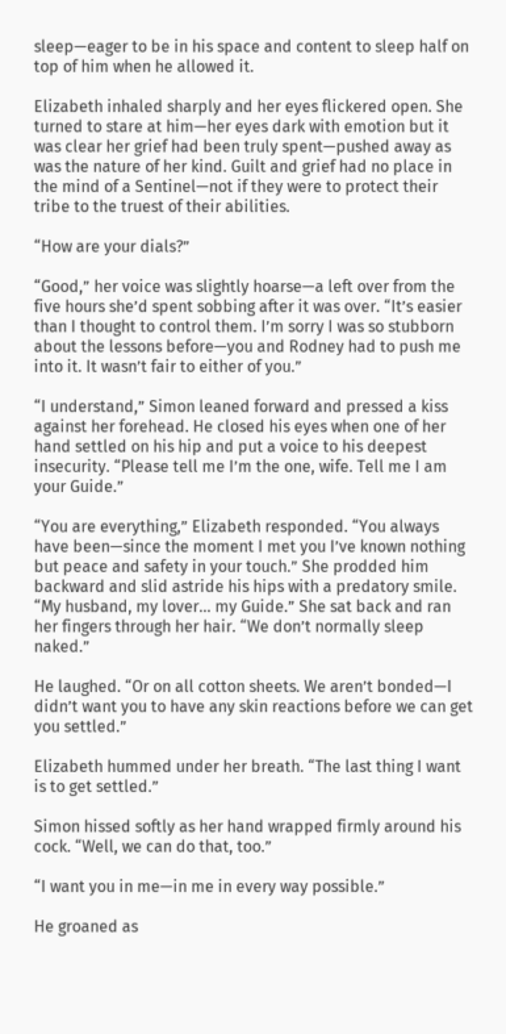sleep—eager to be in his space and content to sleep half on top of him when he allowed it.

Elizabeth inhaled sharply and her eyes flickered open. She turned to stare at him—her eyes dark with emotion but it was clear her grief had been truly spent—pushed away as was the nature of her kind. Guilt and grief had no place in the mind of a Sentinel—not if they were to protect their tribe to the truest of their abilities.

“How are your dials?”

“Good,” her voice was slightly hoarse—a left over from the five hours she’d spent sobbing after it was over. “It’s easier than I thought to control them. I’m sorry I was so stubborn about the lessons before—you and Rodney had to push me into it. It wasn’t fair to either of you.”

“I understand,” Simon leaned forward and pressed a kiss against her forehead. He closed his eyes when one of her hand settled on his hip and put a voice to his deepest insecurity. “Please tell me I’m the one, wife. Tell me I am your Guide.”

“You are everything,” Elizabeth responded. “You always have been—since the moment I met you I’ve known nothing but peace and safety in your touch.” She prodded him backward and slid astride his hips with a predatory smile. “My husband, my lover… my Guide.” She sat back and ran her fingers through her hair. “We don’t normally sleep naked.”

He laughed. “Or on all cotton sheets. We aren’t bonded—I didn’t want you to have any skin reactions before we can get you settled.”

Elizabeth hummed under her breath. “The last thing I want is to get settled.”

Simon hissed softly as her hand wrapped firmly around his cock. “Well, we can do that, too.”

“I want you in me—in me in every way possible.”

He groaned as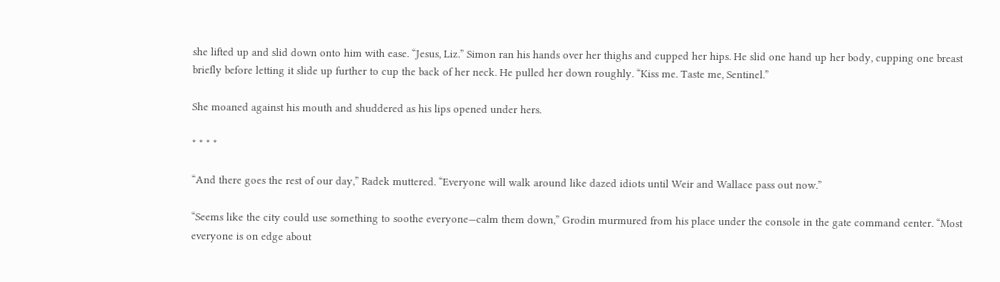she lifted up and slid down onto him with ease. “Jesus, Liz.” Simon ran his hands over her thighs and cupped her hips. He slid one hand up her body, cupping one breast briefly before letting it slide up further to cup the back of her neck. He pulled her down roughly. “Kiss me. Taste me, Sentinel.”

She moaned against his mouth and shuddered as his lips opened under hers.

* * * *

“And there goes the rest of our day,” Radek muttered. “Everyone will walk around like dazed idiots until Weir and Wallace pass out now.”

“Seems like the city could use something to soothe everyone—calm them down,” Grodin murmured from his place under the console in the gate command center. “Most everyone is on edge about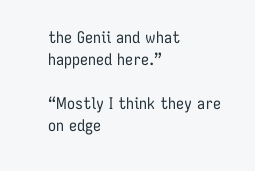the Genii and what happened here.”

“Mostly I think they are on edge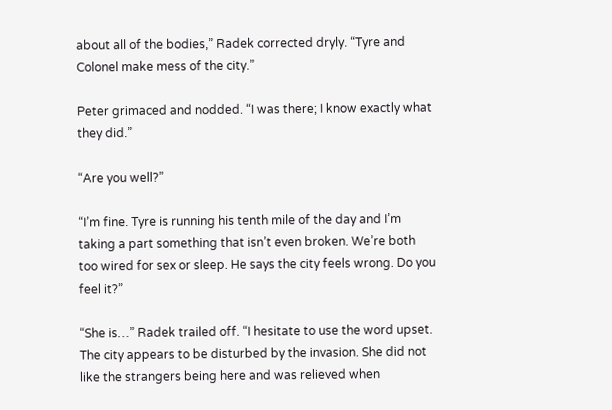about all of the bodies,” Radek corrected dryly. “Tyre and Colonel make mess of the city.”

Peter grimaced and nodded. “I was there; I know exactly what they did.”

“Are you well?”

“I’m fine. Tyre is running his tenth mile of the day and I’m taking a part something that isn’t even broken. We’re both too wired for sex or sleep. He says the city feels wrong. Do you feel it?”

“She is…” Radek trailed off. “I hesitate to use the word upset. The city appears to be disturbed by the invasion. She did not like the strangers being here and was relieved when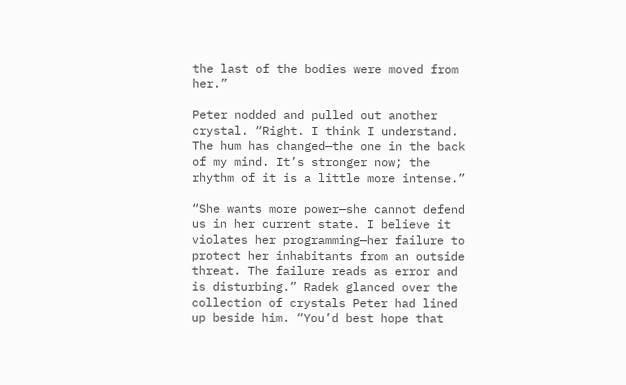the last of the bodies were moved from her.”

Peter nodded and pulled out another crystal. “Right. I think I understand. The hum has changed—the one in the back of my mind. It’s stronger now; the rhythm of it is a little more intense.”

“She wants more power—she cannot defend us in her current state. I believe it violates her programming—her failure to protect her inhabitants from an outside threat. The failure reads as error and is disturbing.” Radek glanced over the collection of crystals Peter had lined up beside him. “You’d best hope that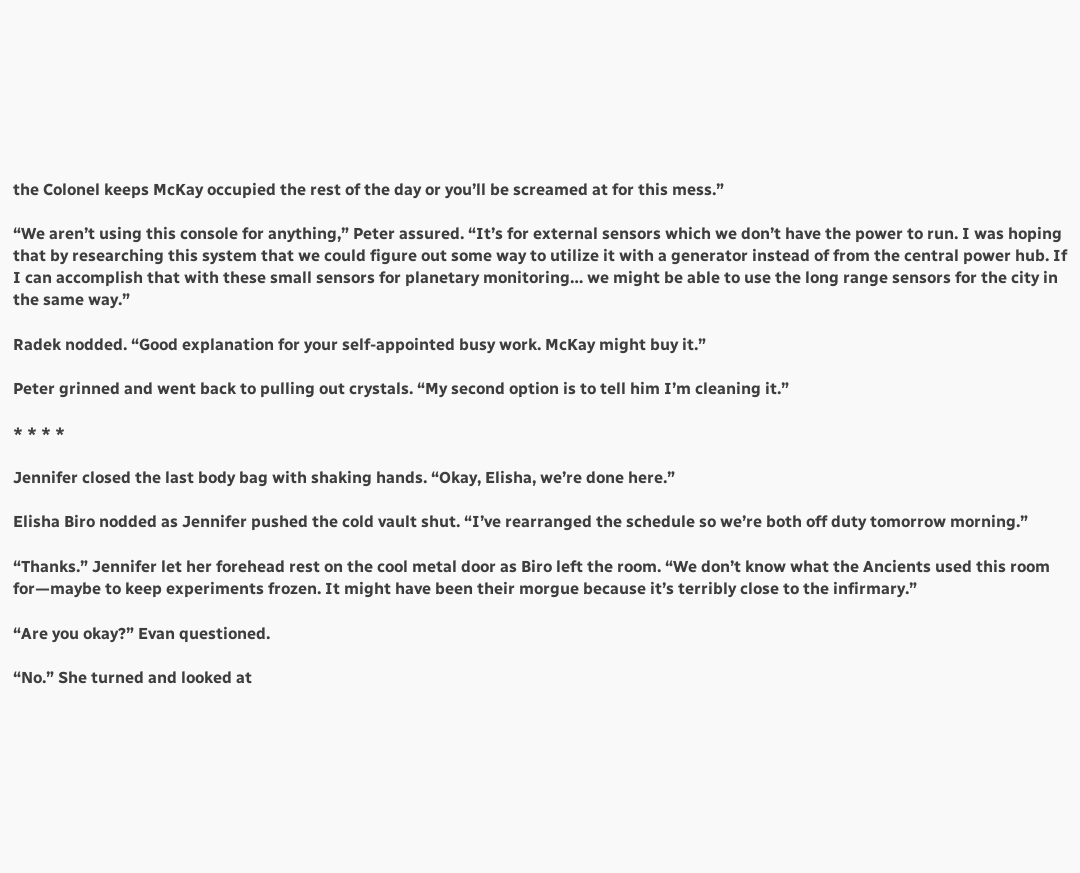the Colonel keeps McKay occupied the rest of the day or you’ll be screamed at for this mess.”

“We aren’t using this console for anything,” Peter assured. “It’s for external sensors which we don’t have the power to run. I was hoping that by researching this system that we could figure out some way to utilize it with a generator instead of from the central power hub. If I can accomplish that with these small sensors for planetary monitoring… we might be able to use the long range sensors for the city in the same way.”

Radek nodded. “Good explanation for your self-appointed busy work. McKay might buy it.”

Peter grinned and went back to pulling out crystals. “My second option is to tell him I’m cleaning it.”

* * * *

Jennifer closed the last body bag with shaking hands. “Okay, Elisha, we’re done here.”

Elisha Biro nodded as Jennifer pushed the cold vault shut. “I’ve rearranged the schedule so we’re both off duty tomorrow morning.”

“Thanks.” Jennifer let her forehead rest on the cool metal door as Biro left the room. “We don’t know what the Ancients used this room for—maybe to keep experiments frozen. It might have been their morgue because it’s terribly close to the infirmary.”

“Are you okay?” Evan questioned.

“No.” She turned and looked at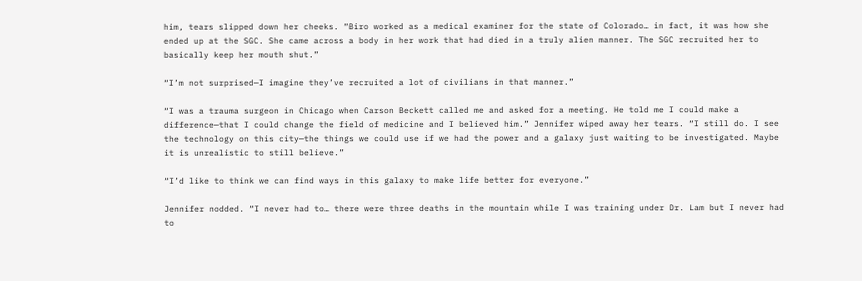him, tears slipped down her cheeks. “Biro worked as a medical examiner for the state of Colorado… in fact, it was how she ended up at the SGC. She came across a body in her work that had died in a truly alien manner. The SGC recruited her to basically keep her mouth shut.”

“I’m not surprised—I imagine they’ve recruited a lot of civilians in that manner.”

“I was a trauma surgeon in Chicago when Carson Beckett called me and asked for a meeting. He told me I could make a difference—that I could change the field of medicine and I believed him.” Jennifer wiped away her tears. “I still do. I see the technology on this city—the things we could use if we had the power and a galaxy just waiting to be investigated. Maybe it is unrealistic to still believe.”

“I’d like to think we can find ways in this galaxy to make life better for everyone.”

Jennifer nodded. “I never had to… there were three deaths in the mountain while I was training under Dr. Lam but I never had to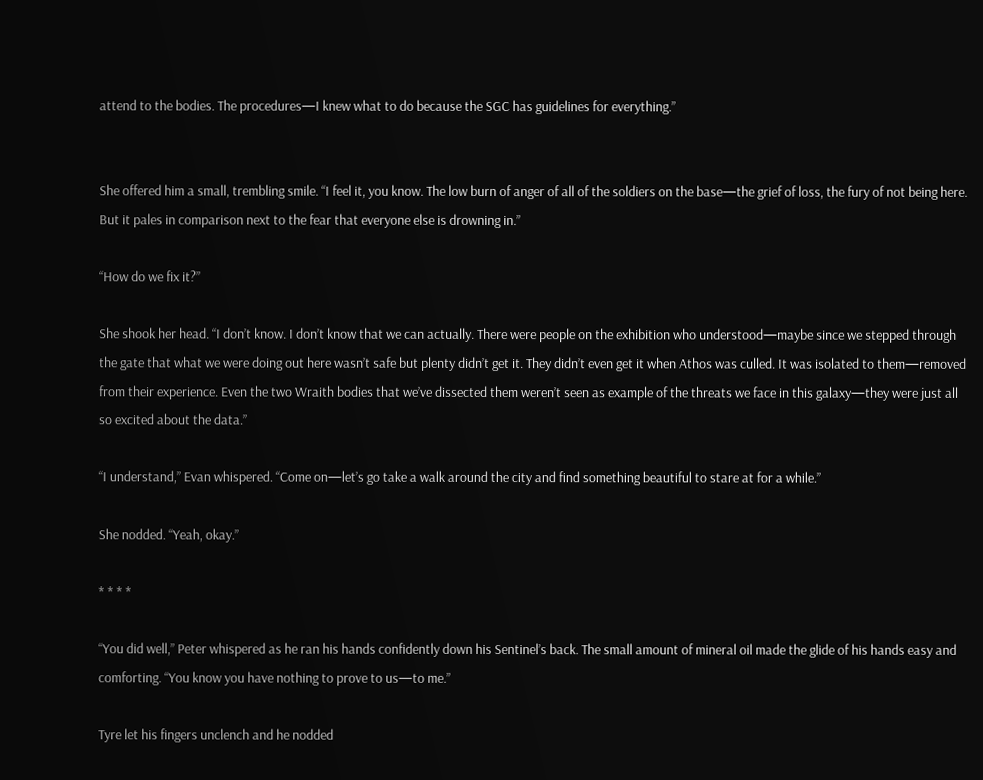attend to the bodies. The procedures—I knew what to do because the SGC has guidelines for everything.”


She offered him a small, trembling smile. “I feel it, you know. The low burn of anger of all of the soldiers on the base—the grief of loss, the fury of not being here. But it pales in comparison next to the fear that everyone else is drowning in.”

“How do we fix it?”

She shook her head. “I don’t know. I don’t know that we can actually. There were people on the exhibition who understood—maybe since we stepped through the gate that what we were doing out here wasn’t safe but plenty didn’t get it. They didn’t even get it when Athos was culled. It was isolated to them—removed from their experience. Even the two Wraith bodies that we’ve dissected them weren’t seen as example of the threats we face in this galaxy—they were just all so excited about the data.”

“I understand,” Evan whispered. “Come on—let’s go take a walk around the city and find something beautiful to stare at for a while.”

She nodded. “Yeah, okay.”

* * * *

“You did well,” Peter whispered as he ran his hands confidently down his Sentinel’s back. The small amount of mineral oil made the glide of his hands easy and comforting. “You know you have nothing to prove to us—to me.”

Tyre let his fingers unclench and he nodded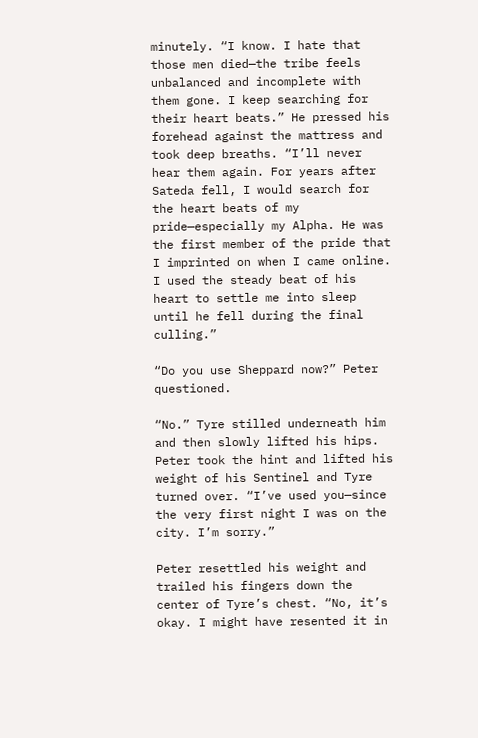minutely. “I know. I hate that those men died—the tribe feels unbalanced and incomplete with them gone. I keep searching for their heart beats.” He pressed his forehead against the mattress and took deep breaths. “I’ll never hear them again. For years after Sateda fell, I would search for the heart beats of my pride—especially my Alpha. He was the first member of the pride that I imprinted on when I came online. I used the steady beat of his heart to settle me into sleep until he fell during the final culling.”

“Do you use Sheppard now?” Peter questioned.

“No.” Tyre stilled underneath him and then slowly lifted his hips. Peter took the hint and lifted his weight of his Sentinel and Tyre turned over. “I’ve used you—since the very first night I was on the city. I’m sorry.”

Peter resettled his weight and trailed his fingers down the center of Tyre’s chest. “No, it’s okay. I might have resented it in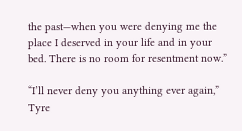the past—when you were denying me the place I deserved in your life and in your bed. There is no room for resentment now.”

“I’ll never deny you anything ever again,” Tyre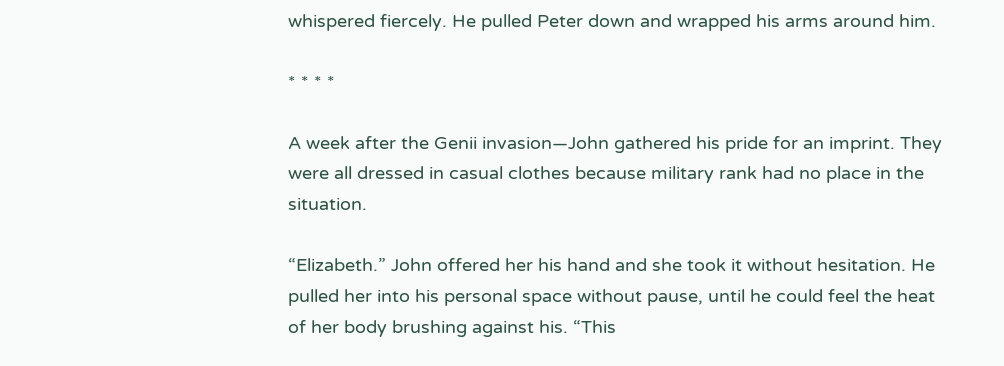whispered fiercely. He pulled Peter down and wrapped his arms around him.

* * * *

A week after the Genii invasion—John gathered his pride for an imprint. They were all dressed in casual clothes because military rank had no place in the situation.

“Elizabeth.” John offered her his hand and she took it without hesitation. He pulled her into his personal space without pause, until he could feel the heat of her body brushing against his. “This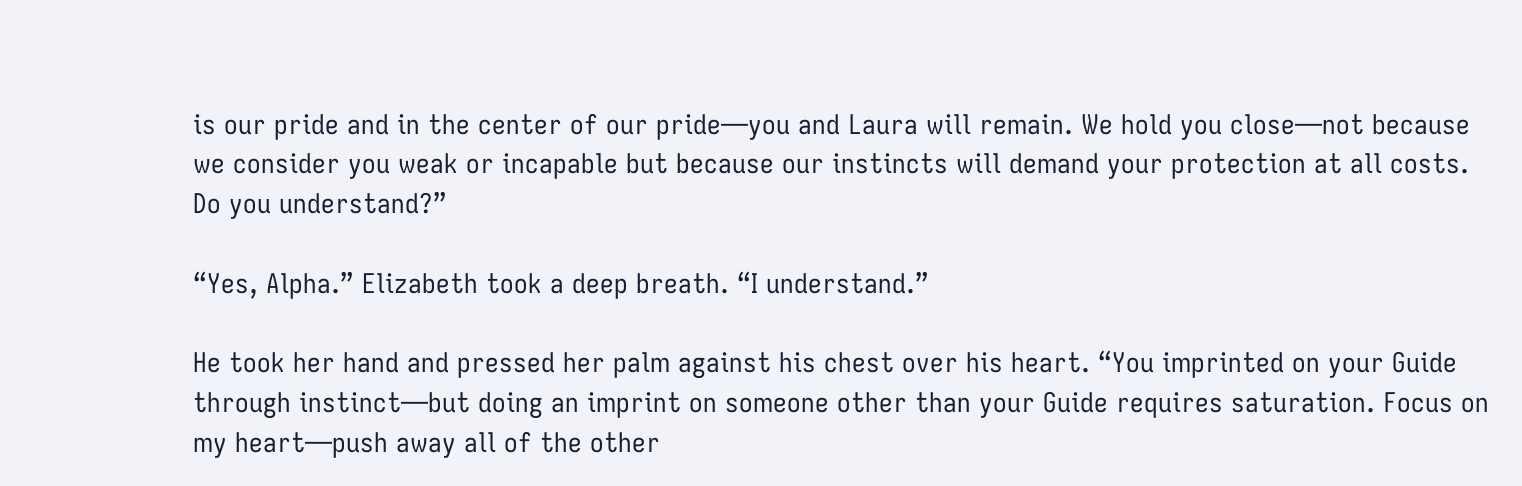is our pride and in the center of our pride—you and Laura will remain. We hold you close—not because we consider you weak or incapable but because our instincts will demand your protection at all costs. Do you understand?”

“Yes, Alpha.” Elizabeth took a deep breath. “I understand.”

He took her hand and pressed her palm against his chest over his heart. “You imprinted on your Guide through instinct—but doing an imprint on someone other than your Guide requires saturation. Focus on my heart—push away all of the other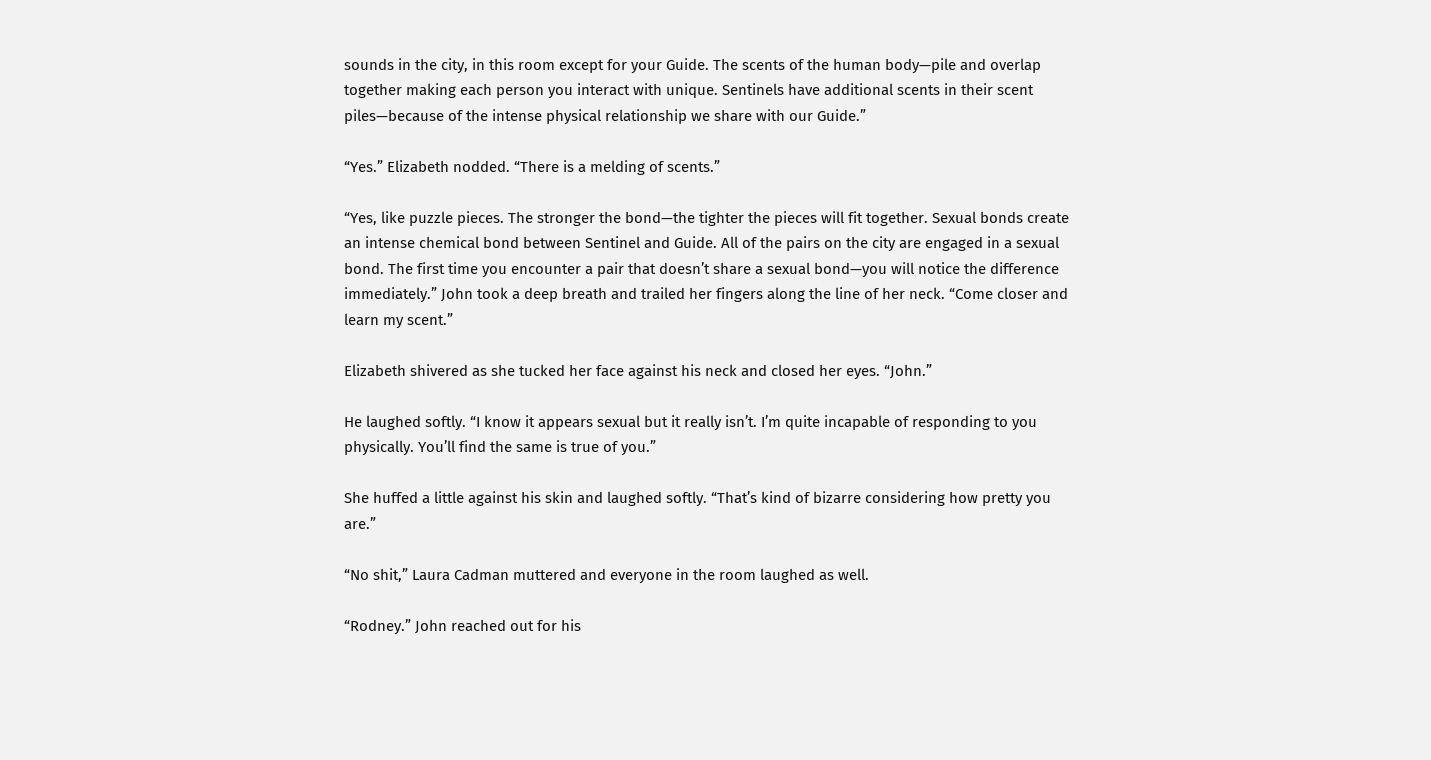sounds in the city, in this room except for your Guide. The scents of the human body—pile and overlap together making each person you interact with unique. Sentinels have additional scents in their scent piles—because of the intense physical relationship we share with our Guide.”

“Yes.” Elizabeth nodded. “There is a melding of scents.”

“Yes, like puzzle pieces. The stronger the bond—the tighter the pieces will fit together. Sexual bonds create an intense chemical bond between Sentinel and Guide. All of the pairs on the city are engaged in a sexual bond. The first time you encounter a pair that doesn’t share a sexual bond—you will notice the difference immediately.” John took a deep breath and trailed her fingers along the line of her neck. “Come closer and learn my scent.”

Elizabeth shivered as she tucked her face against his neck and closed her eyes. “John.”

He laughed softly. “I know it appears sexual but it really isn’t. I’m quite incapable of responding to you physically. You’ll find the same is true of you.”

She huffed a little against his skin and laughed softly. “That’s kind of bizarre considering how pretty you are.”

“No shit,” Laura Cadman muttered and everyone in the room laughed as well.

“Rodney.” John reached out for his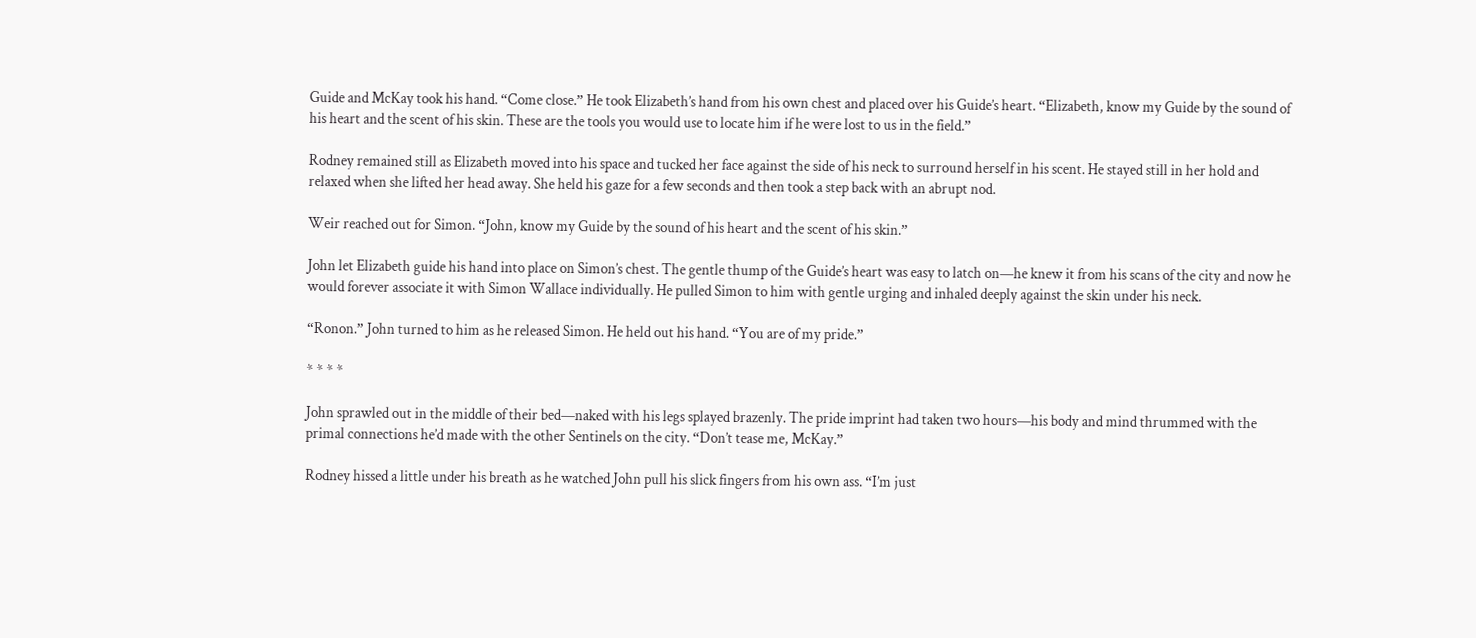Guide and McKay took his hand. “Come close.” He took Elizabeth’s hand from his own chest and placed over his Guide’s heart. “Elizabeth, know my Guide by the sound of his heart and the scent of his skin. These are the tools you would use to locate him if he were lost to us in the field.”

Rodney remained still as Elizabeth moved into his space and tucked her face against the side of his neck to surround herself in his scent. He stayed still in her hold and relaxed when she lifted her head away. She held his gaze for a few seconds and then took a step back with an abrupt nod.

Weir reached out for Simon. “John, know my Guide by the sound of his heart and the scent of his skin.”

John let Elizabeth guide his hand into place on Simon’s chest. The gentle thump of the Guide’s heart was easy to latch on—he knew it from his scans of the city and now he would forever associate it with Simon Wallace individually. He pulled Simon to him with gentle urging and inhaled deeply against the skin under his neck.

“Ronon.” John turned to him as he released Simon. He held out his hand. “You are of my pride.”

* * * *

John sprawled out in the middle of their bed—naked with his legs splayed brazenly. The pride imprint had taken two hours—his body and mind thrummed with the primal connections he’d made with the other Sentinels on the city. “Don’t tease me, McKay.”

Rodney hissed a little under his breath as he watched John pull his slick fingers from his own ass. “I’m just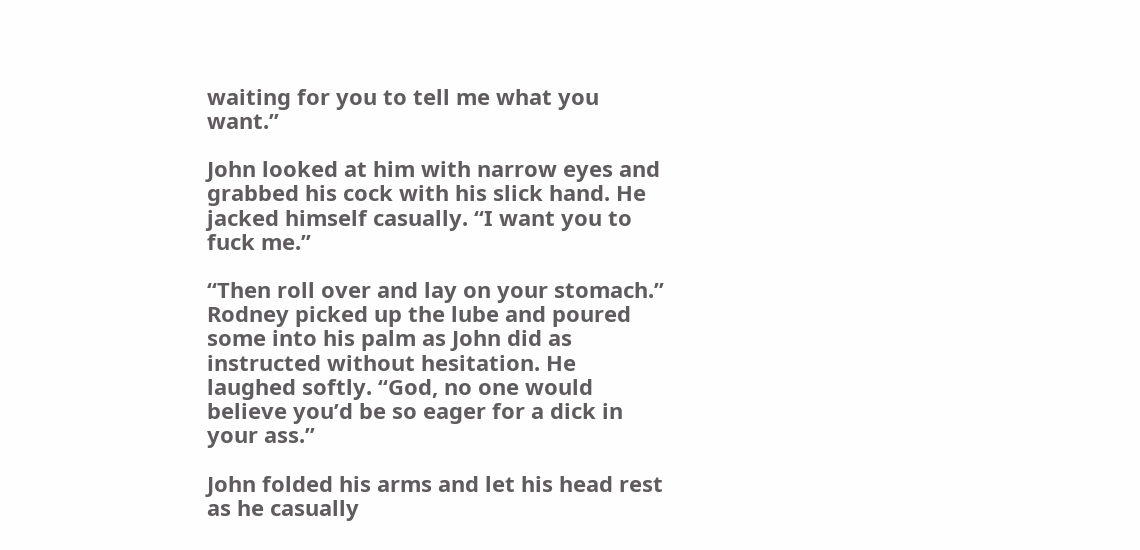waiting for you to tell me what you want.”

John looked at him with narrow eyes and grabbed his cock with his slick hand. He jacked himself casually. “I want you to fuck me.”

“Then roll over and lay on your stomach.” Rodney picked up the lube and poured some into his palm as John did as instructed without hesitation. He laughed softly. “God, no one would believe you’d be so eager for a dick in your ass.”

John folded his arms and let his head rest as he casually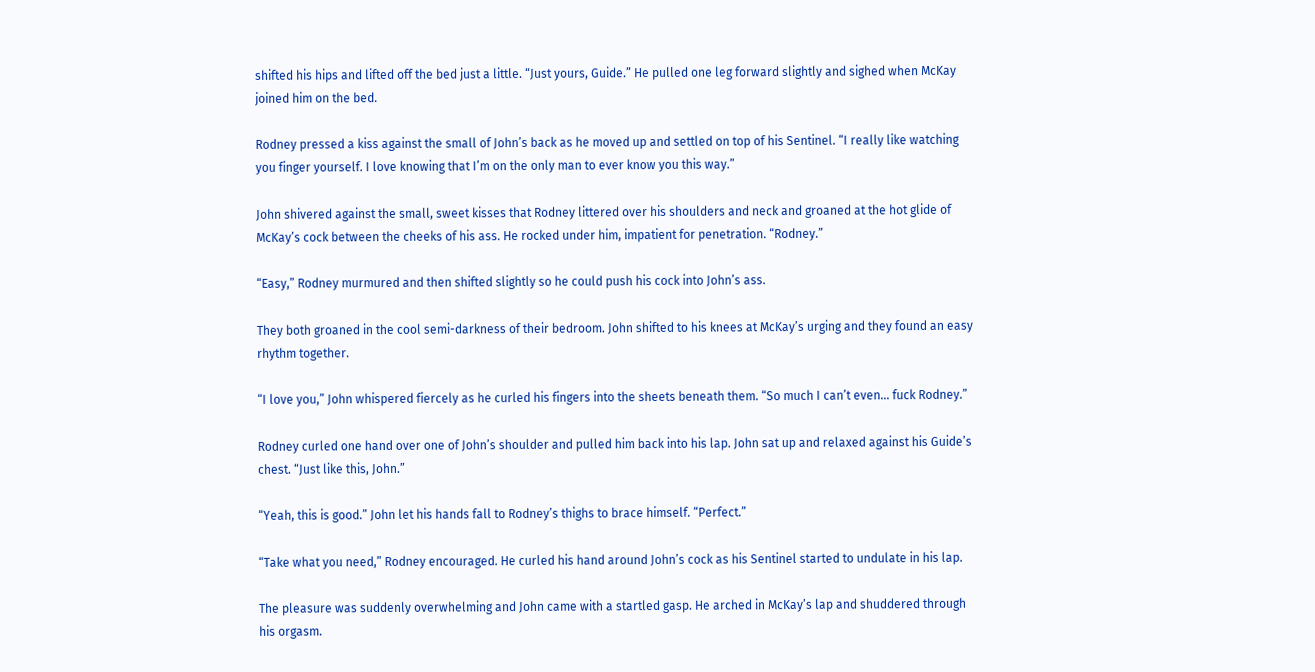shifted his hips and lifted off the bed just a little. “Just yours, Guide.” He pulled one leg forward slightly and sighed when McKay joined him on the bed.

Rodney pressed a kiss against the small of John’s back as he moved up and settled on top of his Sentinel. “I really like watching you finger yourself. I love knowing that I’m on the only man to ever know you this way.”

John shivered against the small, sweet kisses that Rodney littered over his shoulders and neck and groaned at the hot glide of McKay’s cock between the cheeks of his ass. He rocked under him, impatient for penetration. “Rodney.”

“Easy,” Rodney murmured and then shifted slightly so he could push his cock into John’s ass.

They both groaned in the cool semi-darkness of their bedroom. John shifted to his knees at McKay’s urging and they found an easy rhythm together.

“I love you,” John whispered fiercely as he curled his fingers into the sheets beneath them. “So much I can’t even… fuck Rodney.”

Rodney curled one hand over one of John’s shoulder and pulled him back into his lap. John sat up and relaxed against his Guide’s chest. “Just like this, John.”

“Yeah, this is good.” John let his hands fall to Rodney’s thighs to brace himself. “Perfect.”

“Take what you need,” Rodney encouraged. He curled his hand around John’s cock as his Sentinel started to undulate in his lap.

The pleasure was suddenly overwhelming and John came with a startled gasp. He arched in McKay’s lap and shuddered through his orgasm.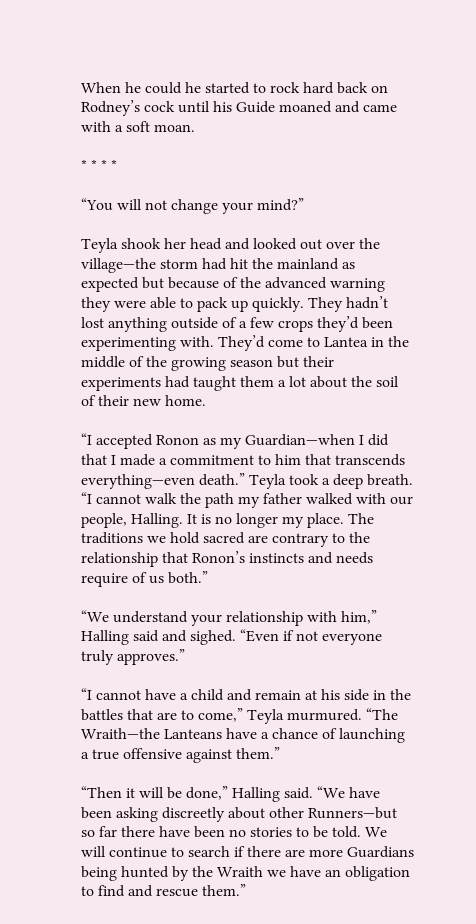When he could he started to rock hard back on Rodney’s cock until his Guide moaned and came with a soft moan.

* * * *

“You will not change your mind?”

Teyla shook her head and looked out over the village—the storm had hit the mainland as expected but because of the advanced warning they were able to pack up quickly. They hadn’t lost anything outside of a few crops they’d been experimenting with. They’d come to Lantea in the middle of the growing season but their experiments had taught them a lot about the soil of their new home.

“I accepted Ronon as my Guardian—when I did that I made a commitment to him that transcends everything—even death.” Teyla took a deep breath. “I cannot walk the path my father walked with our people, Halling. It is no longer my place. The traditions we hold sacred are contrary to the relationship that Ronon’s instincts and needs require of us both.”

“We understand your relationship with him,” Halling said and sighed. “Even if not everyone truly approves.”

“I cannot have a child and remain at his side in the battles that are to come,” Teyla murmured. “The Wraith—the Lanteans have a chance of launching a true offensive against them.”

“Then it will be done,” Halling said. “We have been asking discreetly about other Runners—but so far there have been no stories to be told. We will continue to search if there are more Guardians being hunted by the Wraith we have an obligation to find and rescue them.”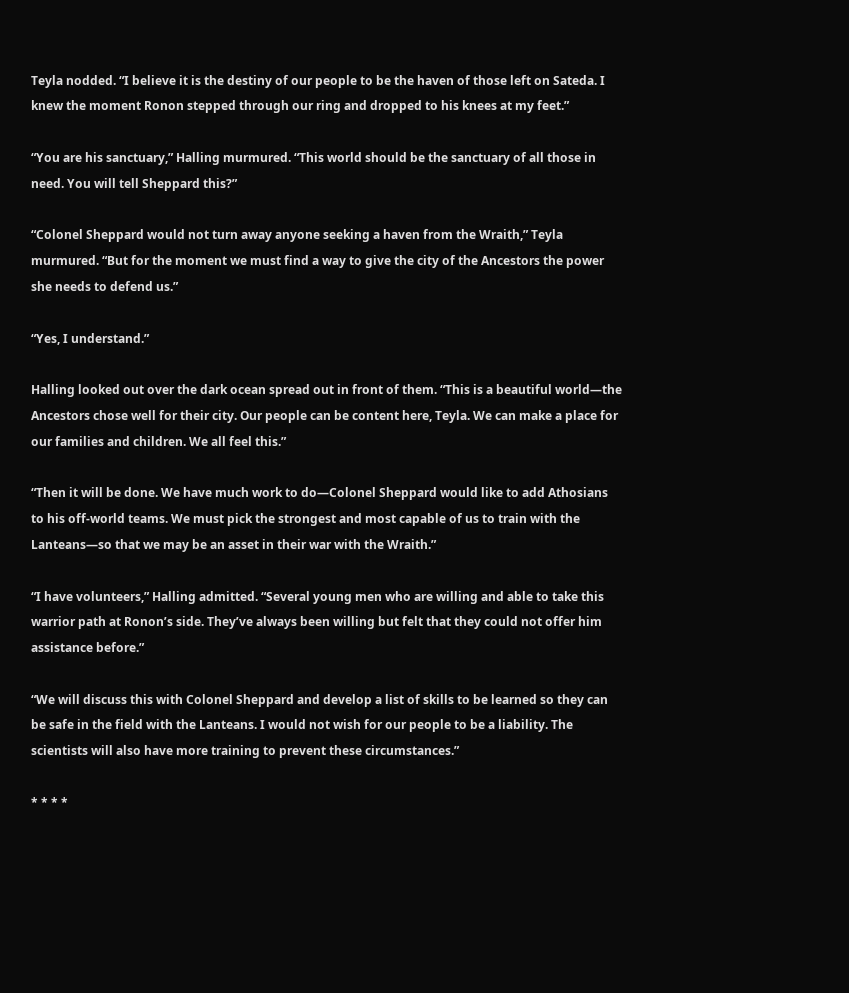Teyla nodded. “I believe it is the destiny of our people to be the haven of those left on Sateda. I knew the moment Ronon stepped through our ring and dropped to his knees at my feet.”

“You are his sanctuary,” Halling murmured. “This world should be the sanctuary of all those in need. You will tell Sheppard this?”

“Colonel Sheppard would not turn away anyone seeking a haven from the Wraith,” Teyla murmured. “But for the moment we must find a way to give the city of the Ancestors the power she needs to defend us.”

“Yes, I understand.”

Halling looked out over the dark ocean spread out in front of them. “This is a beautiful world—the Ancestors chose well for their city. Our people can be content here, Teyla. We can make a place for our families and children. We all feel this.”

“Then it will be done. We have much work to do—Colonel Sheppard would like to add Athosians to his off-world teams. We must pick the strongest and most capable of us to train with the Lanteans—so that we may be an asset in their war with the Wraith.”

“I have volunteers,” Halling admitted. “Several young men who are willing and able to take this warrior path at Ronon’s side. They’ve always been willing but felt that they could not offer him assistance before.”

“We will discuss this with Colonel Sheppard and develop a list of skills to be learned so they can be safe in the field with the Lanteans. I would not wish for our people to be a liability. The scientists will also have more training to prevent these circumstances.”

* * * *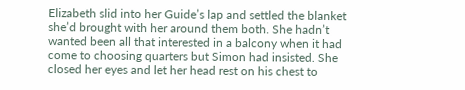Elizabeth slid into her Guide’s lap and settled the blanket she’d brought with her around them both. She hadn’t wanted been all that interested in a balcony when it had come to choosing quarters but Simon had insisted. She closed her eyes and let her head rest on his chest to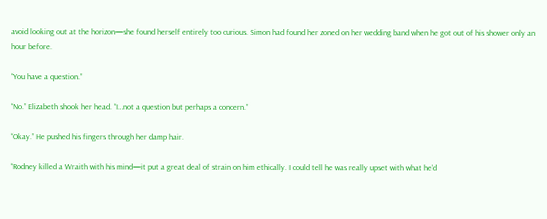avoid looking out at the horizon—she found herself entirely too curious. Simon had found her zoned on her wedding band when he got out of his shower only an hour before.

“You have a question.”

“No.” Elizabeth shook her head. “I…not a question but perhaps a concern.”

“Okay.” He pushed his fingers through her damp hair.

“Rodney killed a Wraith with his mind—it put a great deal of strain on him ethically. I could tell he was really upset with what he’d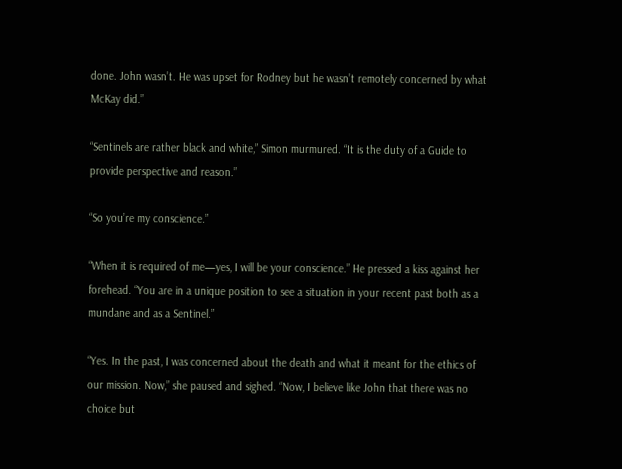done. John wasn’t. He was upset for Rodney but he wasn’t remotely concerned by what McKay did.”

“Sentinels are rather black and white,” Simon murmured. “It is the duty of a Guide to provide perspective and reason.”

“So you’re my conscience.”

“When it is required of me—yes, I will be your conscience.” He pressed a kiss against her forehead. “You are in a unique position to see a situation in your recent past both as a mundane and as a Sentinel.”

“Yes. In the past, I was concerned about the death and what it meant for the ethics of our mission. Now,” she paused and sighed. “Now, I believe like John that there was no choice but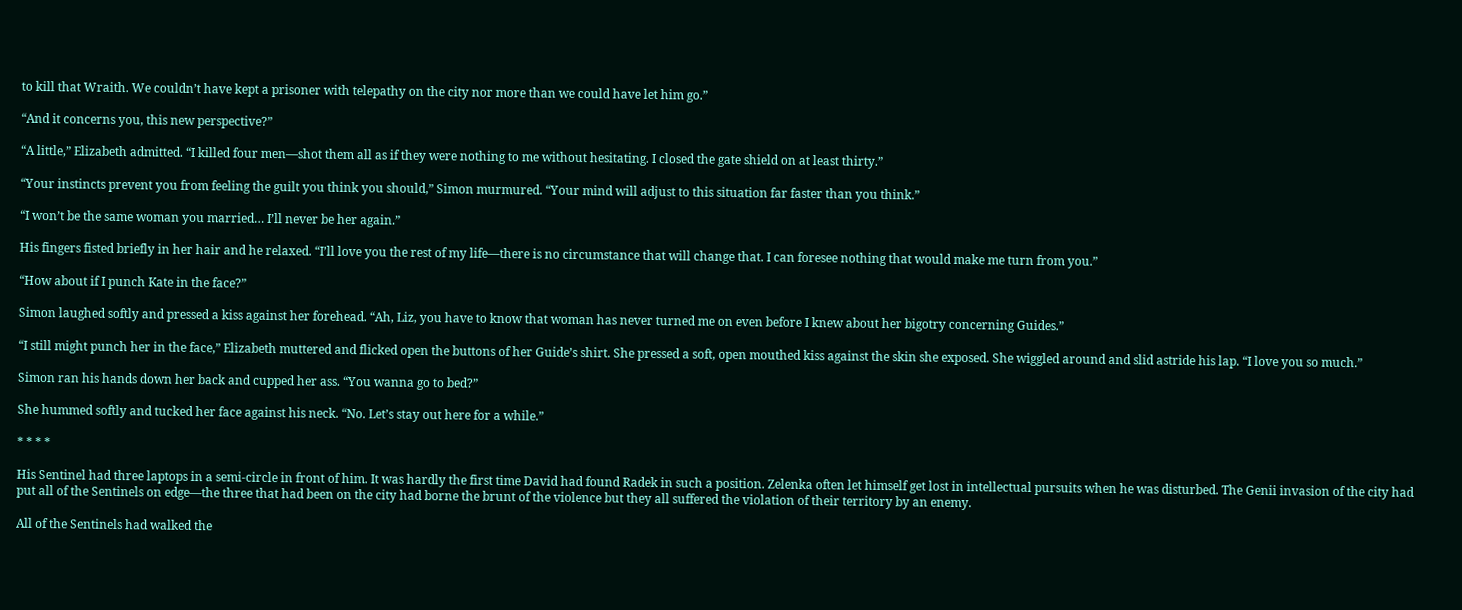to kill that Wraith. We couldn’t have kept a prisoner with telepathy on the city nor more than we could have let him go.”

“And it concerns you, this new perspective?”

“A little,” Elizabeth admitted. “I killed four men—shot them all as if they were nothing to me without hesitating. I closed the gate shield on at least thirty.”

“Your instincts prevent you from feeling the guilt you think you should,” Simon murmured. “Your mind will adjust to this situation far faster than you think.”

“I won’t be the same woman you married… I’ll never be her again.”

His fingers fisted briefly in her hair and he relaxed. “I’ll love you the rest of my life—there is no circumstance that will change that. I can foresee nothing that would make me turn from you.”

“How about if I punch Kate in the face?”

Simon laughed softly and pressed a kiss against her forehead. “Ah, Liz, you have to know that woman has never turned me on even before I knew about her bigotry concerning Guides.”

“I still might punch her in the face,” Elizabeth muttered and flicked open the buttons of her Guide’s shirt. She pressed a soft, open mouthed kiss against the skin she exposed. She wiggled around and slid astride his lap. “I love you so much.”

Simon ran his hands down her back and cupped her ass. “You wanna go to bed?”

She hummed softly and tucked her face against his neck. “No. Let’s stay out here for a while.”

* * * *

His Sentinel had three laptops in a semi-circle in front of him. It was hardly the first time David had found Radek in such a position. Zelenka often let himself get lost in intellectual pursuits when he was disturbed. The Genii invasion of the city had put all of the Sentinels on edge—the three that had been on the city had borne the brunt of the violence but they all suffered the violation of their territory by an enemy.

All of the Sentinels had walked the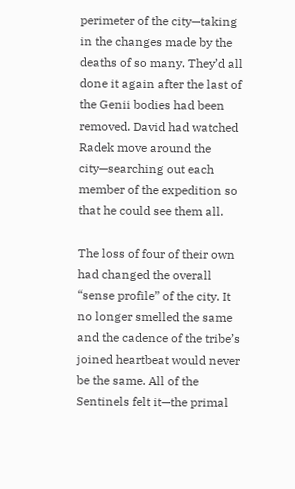perimeter of the city—taking in the changes made by the deaths of so many. They’d all done it again after the last of the Genii bodies had been removed. David had watched Radek move around the city—searching out each member of the expedition so that he could see them all.

The loss of four of their own had changed the overall “sense profile” of the city. It no longer smelled the same and the cadence of the tribe’s joined heartbeat would never be the same. All of the Sentinels felt it—the primal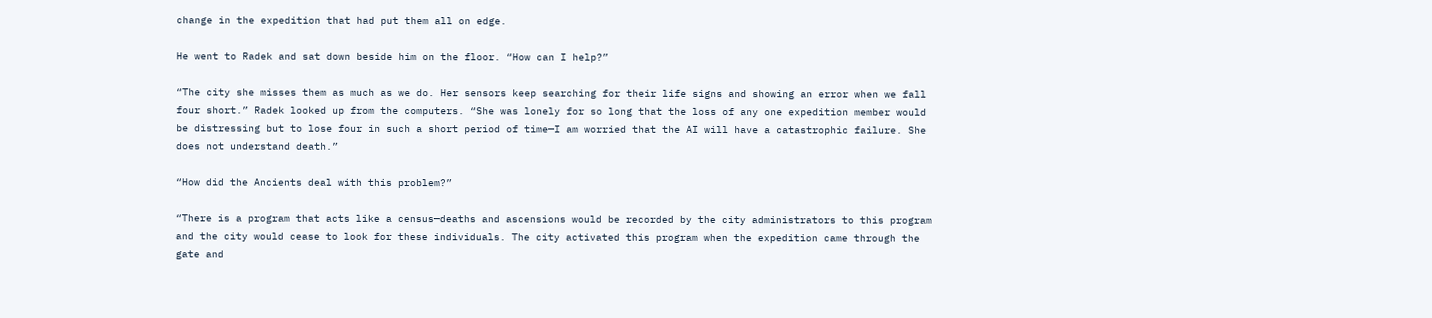change in the expedition that had put them all on edge.

He went to Radek and sat down beside him on the floor. “How can I help?”

“The city she misses them as much as we do. Her sensors keep searching for their life signs and showing an error when we fall four short.” Radek looked up from the computers. “She was lonely for so long that the loss of any one expedition member would be distressing but to lose four in such a short period of time—I am worried that the AI will have a catastrophic failure. She does not understand death.”

“How did the Ancients deal with this problem?”

“There is a program that acts like a census—deaths and ascensions would be recorded by the city administrators to this program and the city would cease to look for these individuals. The city activated this program when the expedition came through the gate and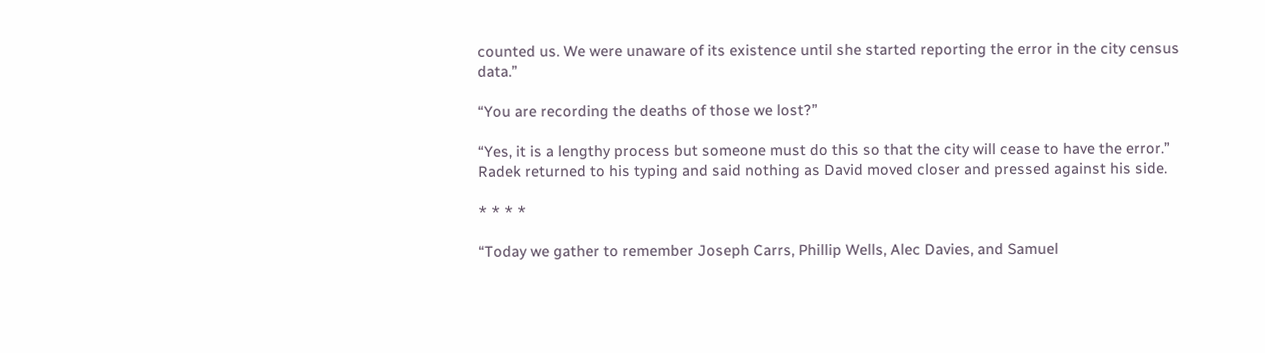counted us. We were unaware of its existence until she started reporting the error in the city census data.”

“You are recording the deaths of those we lost?”

“Yes, it is a lengthy process but someone must do this so that the city will cease to have the error.” Radek returned to his typing and said nothing as David moved closer and pressed against his side.

* * * *

“Today we gather to remember Joseph Carrs, Phillip Wells, Alec Davies, and Samuel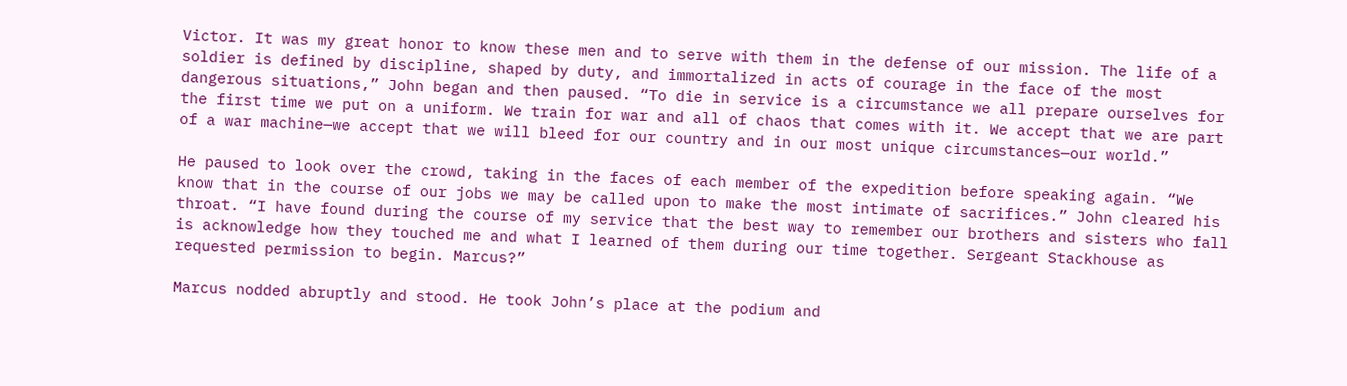Victor. It was my great honor to know these men and to serve with them in the defense of our mission. The life of a soldier is defined by discipline, shaped by duty, and immortalized in acts of courage in the face of the most dangerous situations,” John began and then paused. “To die in service is a circumstance we all prepare ourselves for the first time we put on a uniform. We train for war and all of chaos that comes with it. We accept that we are part of a war machine—we accept that we will bleed for our country and in our most unique circumstances—our world.”

He paused to look over the crowd, taking in the faces of each member of the expedition before speaking again. “We know that in the course of our jobs we may be called upon to make the most intimate of sacrifices.” John cleared his throat. “I have found during the course of my service that the best way to remember our brothers and sisters who fall is acknowledge how they touched me and what I learned of them during our time together. Sergeant Stackhouse as requested permission to begin. Marcus?”

Marcus nodded abruptly and stood. He took John’s place at the podium and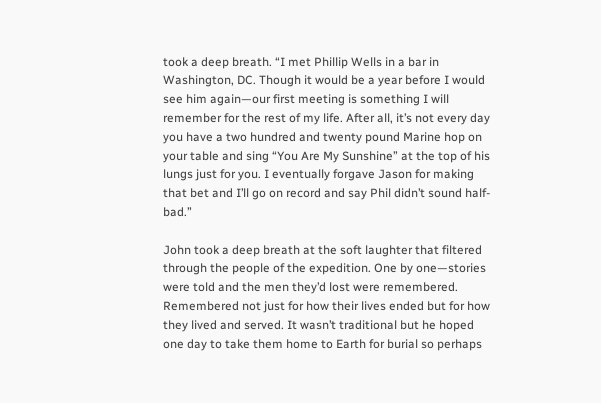took a deep breath. “I met Phillip Wells in a bar in Washington, DC. Though it would be a year before I would see him again—our first meeting is something I will remember for the rest of my life. After all, it’s not every day you have a two hundred and twenty pound Marine hop on your table and sing “You Are My Sunshine” at the top of his lungs just for you. I eventually forgave Jason for making that bet and I’ll go on record and say Phil didn’t sound half-bad.”

John took a deep breath at the soft laughter that filtered through the people of the expedition. One by one—stories were told and the men they’d lost were remembered. Remembered not just for how their lives ended but for how they lived and served. It wasn’t traditional but he hoped one day to take them home to Earth for burial so perhaps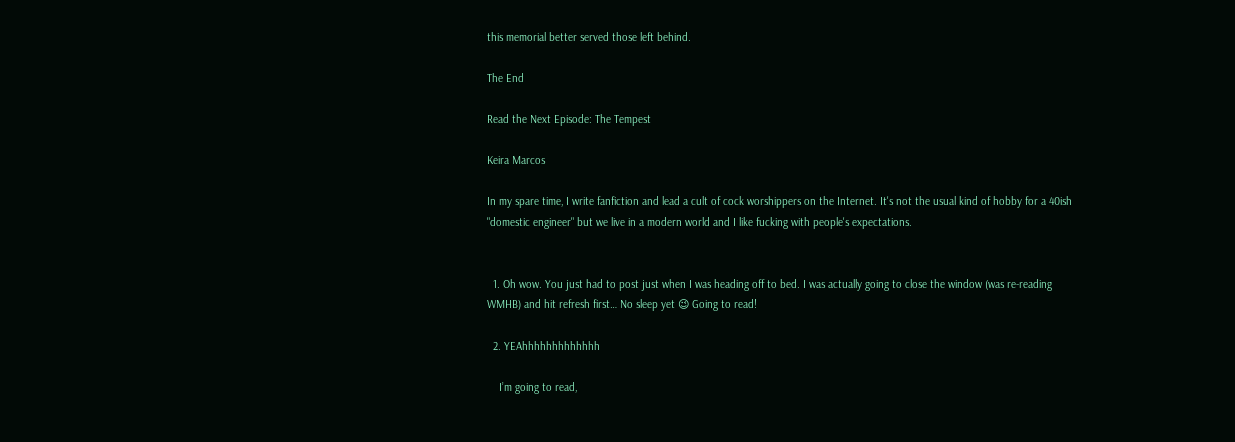this memorial better served those left behind.

The End

Read the Next Episode: The Tempest

Keira Marcos

In my spare time, I write fanfiction and lead a cult of cock worshippers on the Internet. It's not the usual kind of hobby for a 40ish "domestic engineer" but we live in a modern world and I like fucking with people's expectations.


  1. Oh wow. You just had to post just when I was heading off to bed. I was actually going to close the window (was re-reading WMHB) and hit refresh first… No sleep yet 😉 Going to read!

  2. YEAhhhhhhhhhhhhh

    I’m going to read,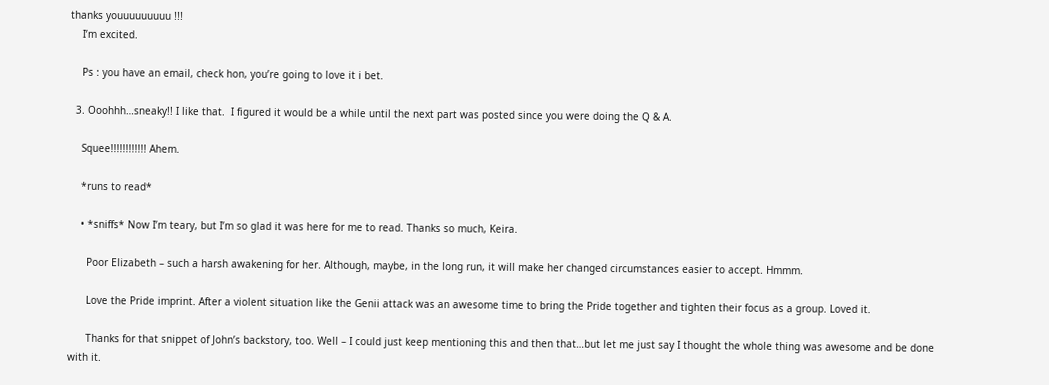thanks youuuuuuuuu !!!
    I’m excited.

    Ps : you have an email, check hon, you’re going to love it i bet.

  3. Ooohhh…sneaky!! I like that.  I figured it would be a while until the next part was posted since you were doing the Q & A.

    Squee!!!!!!!!!!!! Ahem.

    *runs to read*

    • *sniffs* Now I’m teary, but I’m so glad it was here for me to read. Thanks so much, Keira.

      Poor Elizabeth – such a harsh awakening for her. Although, maybe, in the long run, it will make her changed circumstances easier to accept. Hmmm.

      Love the Pride imprint. After a violent situation like the Genii attack was an awesome time to bring the Pride together and tighten their focus as a group. Loved it.

      Thanks for that snippet of John’s backstory, too. Well – I could just keep mentioning this and then that…but let me just say I thought the whole thing was awesome and be done with it.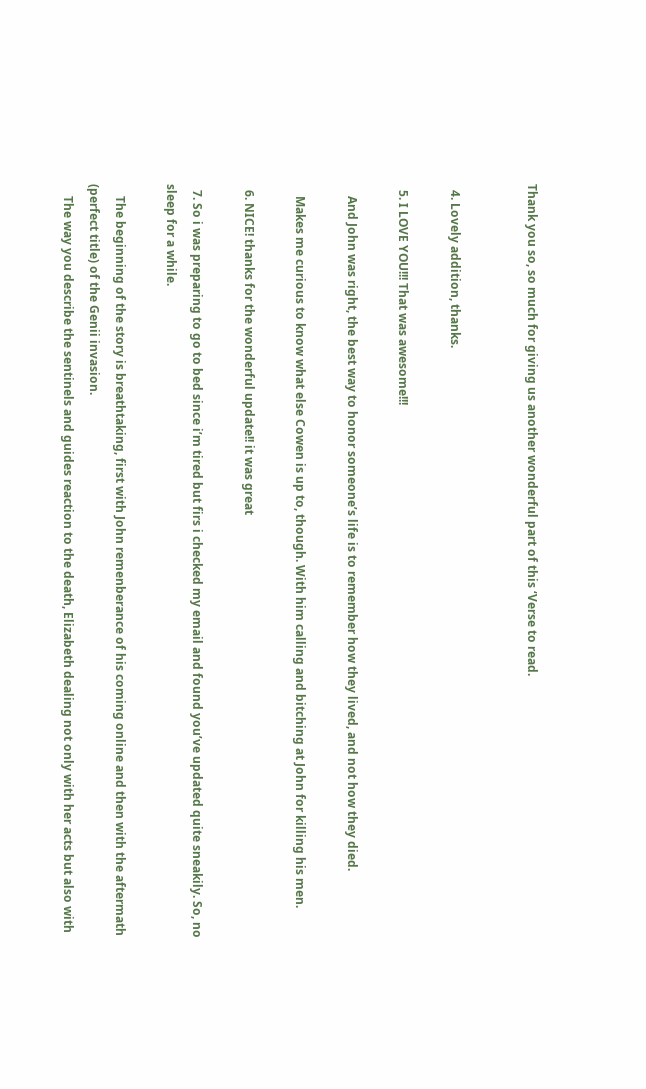Thank you so, so much for giving us another wonderful part of this ‘Verse to read.


  4. Lovely addition, thanks.

  5. I LOVE YOU!!! That was awesome!!!

    And John was right, the best way to honor someone’s life is to remember how they lived, and not how they died.

    Makes me curious to know what else Cowen is up to, though. With him calling and bitching at John for killing his men.

  6. NICE! thanks for the wonderful update!! it was great

  7. So i was preparing to go to bed since i’m tired but firs i checked my email and found you’ve updated quite sneakily. So, no sleep for a while.

    The beginning of the story is breathtaking, first with John remenberance of his coming online and then with the aftermath (perfect title) of the Genii invasion.
    The way you describe the sentinels and guides reaction to the death, Elizabeth dealing not only with her acts but also with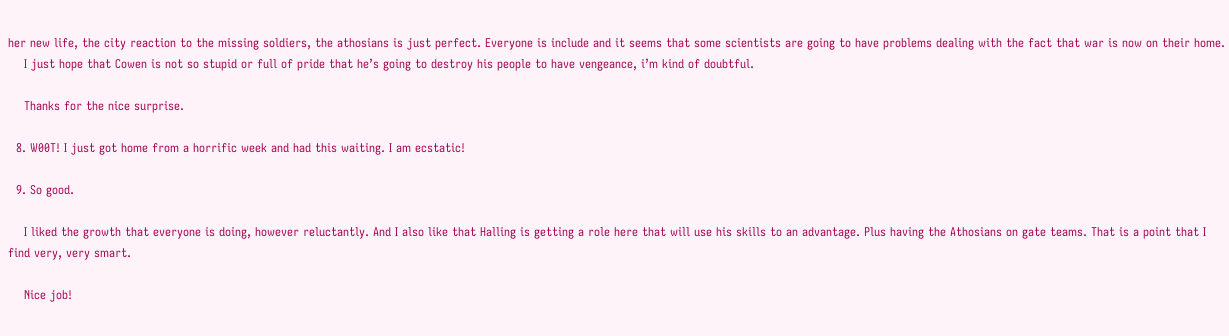her new life, the city reaction to the missing soldiers, the athosians is just perfect. Everyone is include and it seems that some scientists are going to have problems dealing with the fact that war is now on their home.
    I just hope that Cowen is not so stupid or full of pride that he’s going to destroy his people to have vengeance, i’m kind of doubtful.

    Thanks for the nice surprise.

  8. W00T! I just got home from a horrific week and had this waiting. I am ecstatic!

  9. So good.

    I liked the growth that everyone is doing, however reluctantly. And I also like that Halling is getting a role here that will use his skills to an advantage. Plus having the Athosians on gate teams. That is a point that I find very, very smart.

    Nice job!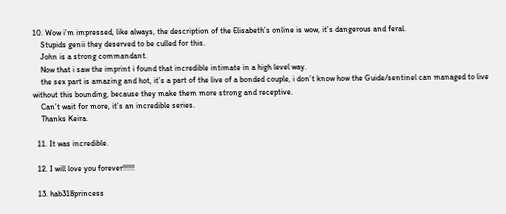10. Wow i’m impressed, like always, the description of the Elisabeth’s online is wow, it’s dangerous and feral.
    Stupids genii they deserved to be culled for this.
    John is a strong commandant.
    Now that i saw the imprint i found that incredible intimate in a high level way.
    the sex part is amazing and hot, it’s a part of the live of a bonded couple, i don’t know how the Guide/sentinel can managed to live without this bounding, because they make them more strong and receptive.
    Can’t wait for more, it’s an incredible series.
    Thanks Keira.

  11. It was incredible.

  12. I will love you forever!!!!!!

  13. hab318princess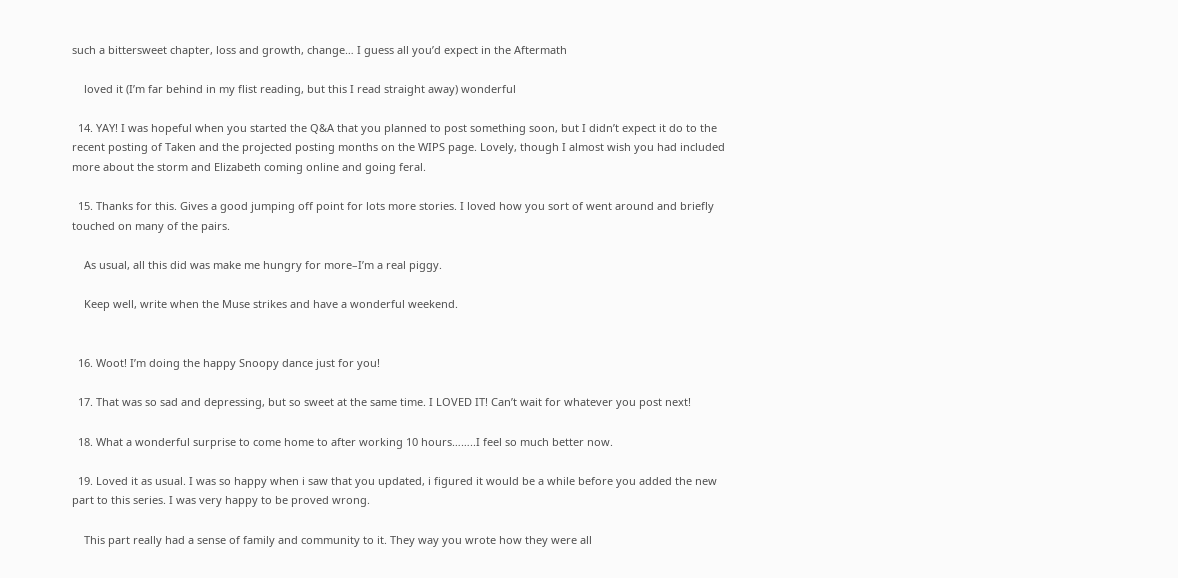such a bittersweet chapter, loss and growth, change… I guess all you’d expect in the Aftermath

    loved it (I’m far behind in my flist reading, but this I read straight away) wonderful

  14. YAY! I was hopeful when you started the Q&A that you planned to post something soon, but I didn’t expect it do to the recent posting of Taken and the projected posting months on the WIPS page. Lovely, though I almost wish you had included more about the storm and Elizabeth coming online and going feral.

  15. Thanks for this. Gives a good jumping off point for lots more stories. I loved how you sort of went around and briefly touched on many of the pairs.

    As usual, all this did was make me hungry for more–I’m a real piggy.

    Keep well, write when the Muse strikes and have a wonderful weekend.


  16. Woot! I’m doing the happy Snoopy dance just for you!

  17. That was so sad and depressing, but so sweet at the same time. I LOVED IT! Can’t wait for whatever you post next!

  18. What a wonderful surprise to come home to after working 10 hours……..I feel so much better now.

  19. Loved it as usual. I was so happy when i saw that you updated, i figured it would be a while before you added the new part to this series. I was very happy to be proved wrong.

    This part really had a sense of family and community to it. They way you wrote how they were all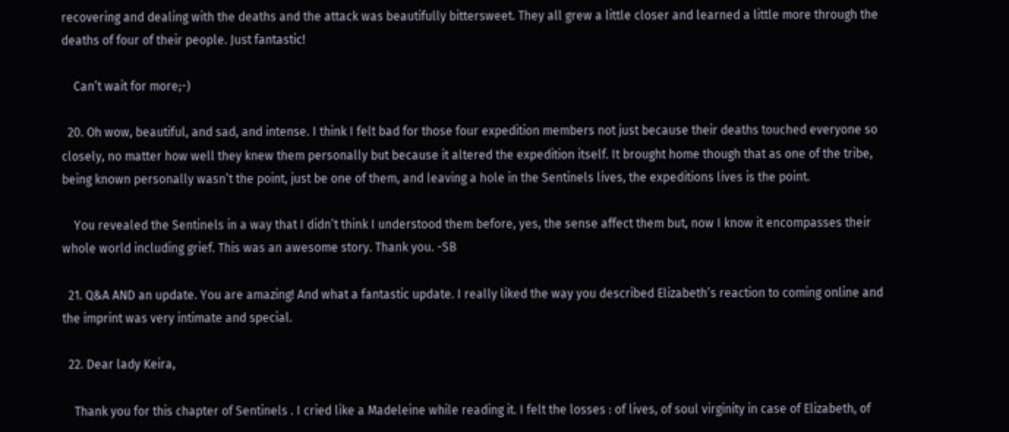recovering and dealing with the deaths and the attack was beautifully bittersweet. They all grew a little closer and learned a little more through the deaths of four of their people. Just fantastic!

    Can’t wait for more;-)

  20. Oh wow, beautiful, and sad, and intense. I think I felt bad for those four expedition members not just because their deaths touched everyone so closely, no matter how well they knew them personally but because it altered the expedition itself. It brought home though that as one of the tribe, being known personally wasn’t the point, just be one of them, and leaving a hole in the Sentinels lives, the expeditions lives is the point.

    You revealed the Sentinels in a way that I didn’t think I understood them before, yes, the sense affect them but, now I know it encompasses their whole world including grief. This was an awesome story. Thank you. -SB

  21. Q&A AND an update. You are amazing! And what a fantastic update. I really liked the way you described Elizabeth’s reaction to coming online and the imprint was very intimate and special.

  22. Dear lady Keira,

    Thank you for this chapter of Sentinels . I cried like a Madeleine while reading it. I felt the losses : of lives, of soul virginity in case of Elizabeth, of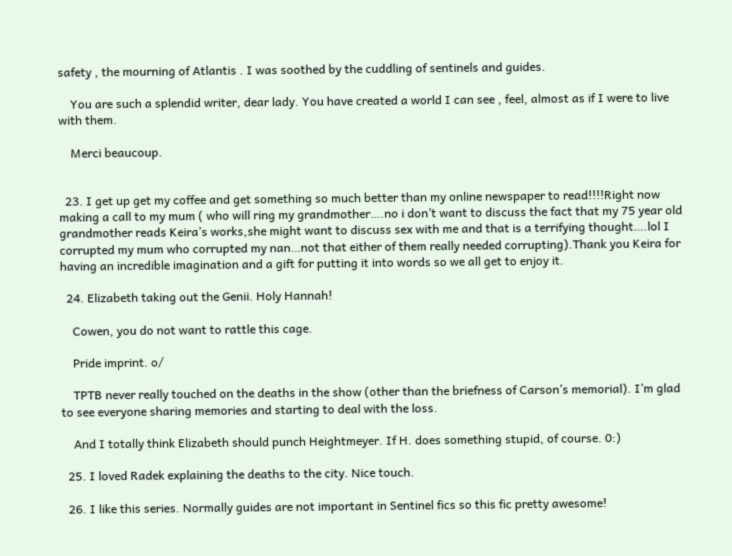safety , the mourning of Atlantis . I was soothed by the cuddling of sentinels and guides.

    You are such a splendid writer, dear lady. You have created a world I can see , feel, almost as if I were to live with them.

    Merci beaucoup.


  23. I get up get my coffee and get something so much better than my online newspaper to read!!!!Right now making a call to my mum ( who will ring my grandmother….no i don’t want to discuss the fact that my 75 year old grandmother reads Keira’s works,she might want to discuss sex with me and that is a terrifying thought….lol I corrupted my mum who corrupted my nan…not that either of them really needed corrupting).Thank you Keira for having an incredible imagination and a gift for putting it into words so we all get to enjoy it.

  24. Elizabeth taking out the Genii. Holy Hannah!

    Cowen, you do not want to rattle this cage.

    Pride imprint. o/

    TPTB never really touched on the deaths in the show (other than the briefness of Carson’s memorial). I’m glad to see everyone sharing memories and starting to deal with the loss.

    And I totally think Elizabeth should punch Heightmeyer. If H. does something stupid, of course. 0:)

  25. I loved Radek explaining the deaths to the city. Nice touch.

  26. I like this series. Normally guides are not important in Sentinel fics so this fic pretty awesome!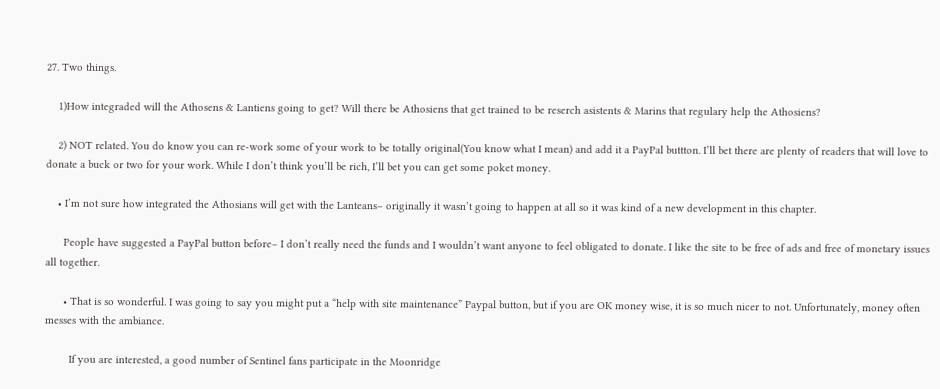27. Two things.

    1)How integraded will the Athosens & Lantiens going to get? Will there be Athosiens that get trained to be reserch asistents & Marins that regulary help the Athosiens?

    2) NOT related. You do know you can re-work some of your work to be totally original(You know what I mean) and add it a PayPal buttton. I’ll bet there are plenty of readers that will love to donate a buck or two for your work. While I don’t think you’ll be rich, I’ll bet you can get some poket money.

    • I’m not sure how integrated the Athosians will get with the Lanteans– originally it wasn’t going to happen at all so it was kind of a new development in this chapter.

      People have suggested a PayPal button before– I don’t really need the funds and I wouldn’t want anyone to feel obligated to donate. I like the site to be free of ads and free of monetary issues all together.

      • That is so wonderful. I was going to say you might put a “help with site maintenance” Paypal button, but if you are OK money wise, it is so much nicer to not. Unfortunately, money often messes with the ambiance.

        If you are interested, a good number of Sentinel fans participate in the Moonridge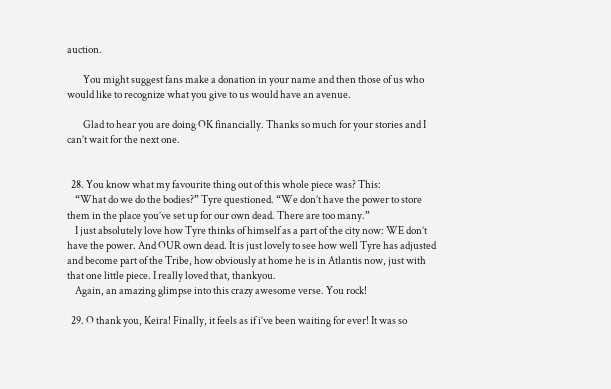auction.

        You might suggest fans make a donation in your name and then those of us who would like to recognize what you give to us would have an avenue.

        Glad to hear you are doing OK financially. Thanks so much for your stories and I can’t wait for the next one.


  28. You know what my favourite thing out of this whole piece was? This:
    “What do we do the bodies?” Tyre questioned. “We don’t have the power to store them in the place you’ve set up for our own dead. There are too many.”
    I just absolutely love how Tyre thinks of himself as a part of the city now: WE don’t have the power. And OUR own dead. It is just lovely to see how well Tyre has adjusted and become part of the Tribe, how obviously at home he is in Atlantis now, just with that one little piece. I really loved that, thankyou.
    Again, an amazing glimpse into this crazy awesome verse. You rock!

  29. O thank you, Keira! Finally, it feels as if i’ve been waiting for ever! It was so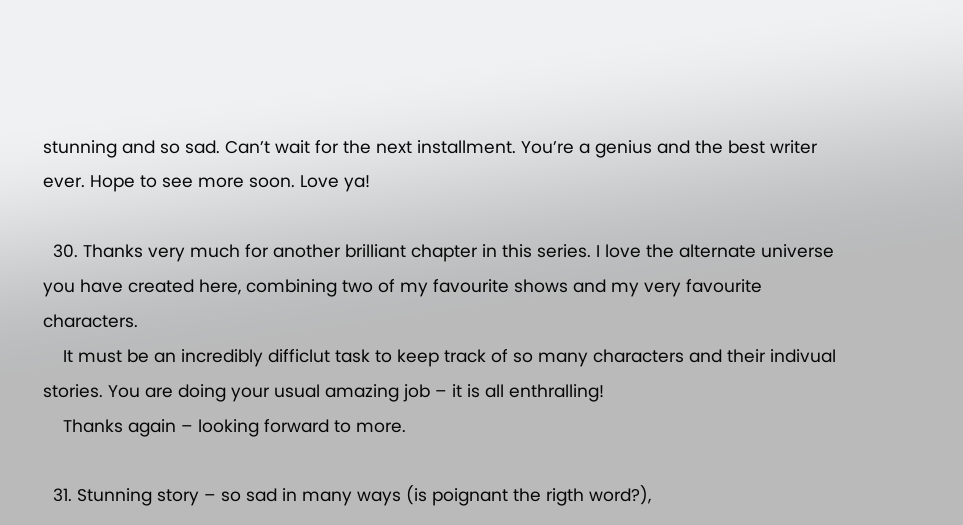stunning and so sad. Can’t wait for the next installment. You’re a genius and the best writer ever. Hope to see more soon. Love ya!

  30. Thanks very much for another brilliant chapter in this series. I love the alternate universe you have created here, combining two of my favourite shows and my very favourite characters.
    It must be an incredibly difficlut task to keep track of so many characters and their indivual stories. You are doing your usual amazing job – it is all enthralling!
    Thanks again – looking forward to more.

  31. Stunning story – so sad in many ways (is poignant the rigth word?),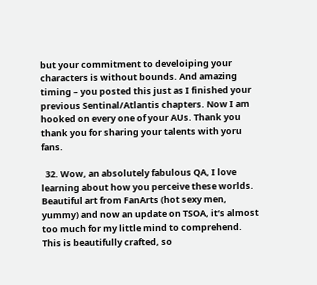but your commitment to develoiping your characters is without bounds. And amazing timing – you posted this just as I finished your previous Sentinal/Atlantis chapters. Now I am hooked on every one of your AUs. Thank you thank you for sharing your talents with yoru fans.

  32. Wow, an absolutely fabulous QA, I love learning about how you perceive these worlds. Beautiful art from FanArts (hot sexy men, yummy) and now an update on TSOA, it’s almost too much for my little mind to comprehend. This is beautifully crafted, so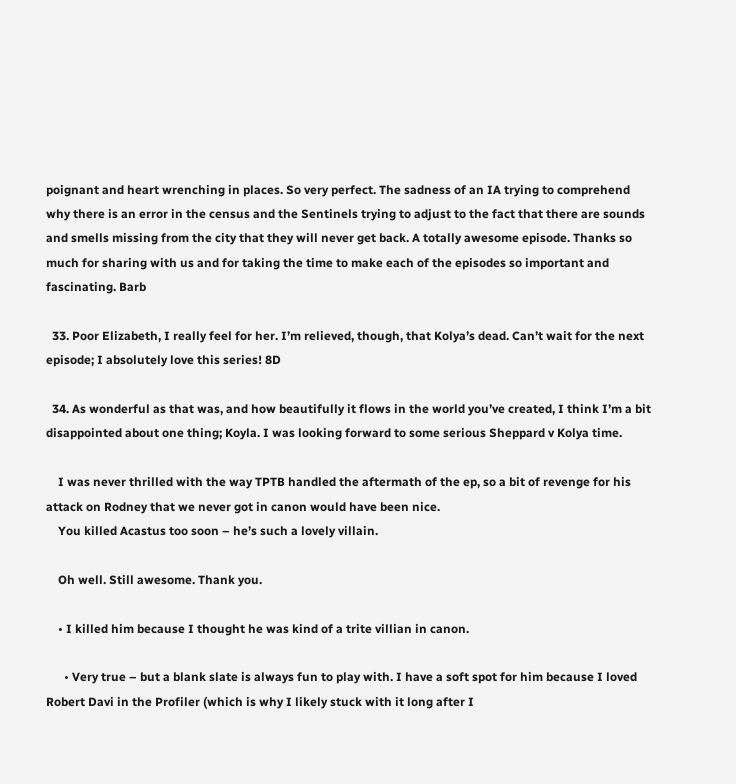poignant and heart wrenching in places. So very perfect. The sadness of an IA trying to comprehend why there is an error in the census and the Sentinels trying to adjust to the fact that there are sounds and smells missing from the city that they will never get back. A totally awesome episode. Thanks so much for sharing with us and for taking the time to make each of the episodes so important and fascinating. Barb

  33. Poor Elizabeth, I really feel for her. I’m relieved, though, that Kolya’s dead. Can’t wait for the next episode; I absolutely love this series! 8D

  34. As wonderful as that was, and how beautifully it flows in the world you’ve created, I think I’m a bit disappointed about one thing; Koyla. I was looking forward to some serious Sheppard v Kolya time.

    I was never thrilled with the way TPTB handled the aftermath of the ep, so a bit of revenge for his attack on Rodney that we never got in canon would have been nice.
    You killed Acastus too soon – he’s such a lovely villain.

    Oh well. Still awesome. Thank you.

    • I killed him because I thought he was kind of a trite villian in canon.

      • Very true – but a blank slate is always fun to play with. I have a soft spot for him because I loved Robert Davi in the Profiler (which is why I likely stuck with it long after I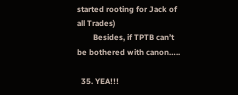started rooting for Jack of all Trades)
        Besides, if TPTB can’t be bothered with canon…..

  35. YEA!!!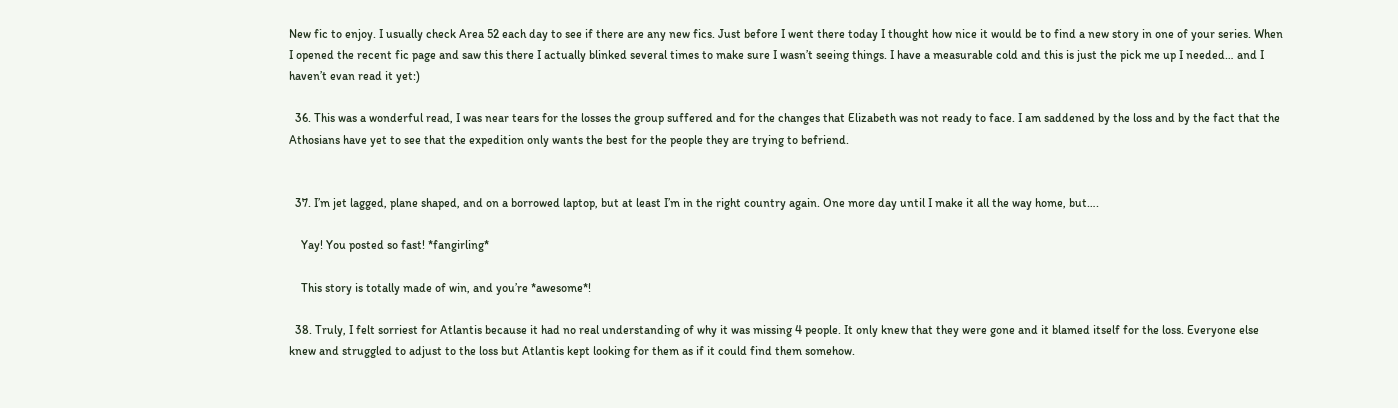New fic to enjoy. I usually check Area 52 each day to see if there are any new fics. Just before I went there today I thought how nice it would be to find a new story in one of your series. When I opened the recent fic page and saw this there I actually blinked several times to make sure I wasn’t seeing things. I have a measurable cold and this is just the pick me up I needed… and I haven’t evan read it yet:)

  36. This was a wonderful read, I was near tears for the losses the group suffered and for the changes that Elizabeth was not ready to face. I am saddened by the loss and by the fact that the Athosians have yet to see that the expedition only wants the best for the people they are trying to befriend.


  37. I’m jet lagged, plane shaped, and on a borrowed laptop, but at least I’m in the right country again. One more day until I make it all the way home, but….

    Yay! You posted so fast! *fangirling*

    This story is totally made of win, and you’re *awesome*!

  38. Truly, I felt sorriest for Atlantis because it had no real understanding of why it was missing 4 people. It only knew that they were gone and it blamed itself for the loss. Everyone else knew and struggled to adjust to the loss but Atlantis kept looking for them as if it could find them somehow.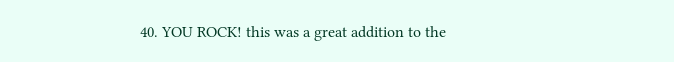40. YOU ROCK! this was a great addition to the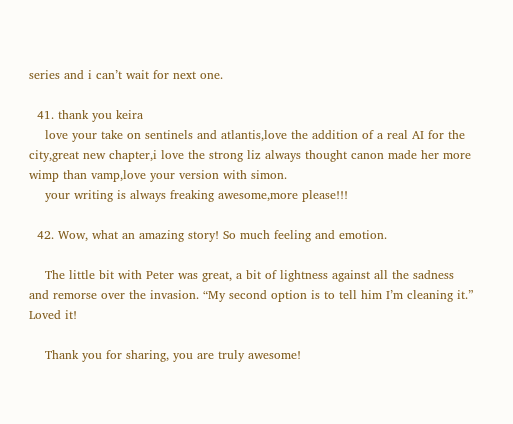series and i can’t wait for next one.

  41. thank you keira
    love your take on sentinels and atlantis,love the addition of a real AI for the city,great new chapter,i love the strong liz always thought canon made her more wimp than vamp,love your version with simon.
    your writing is always freaking awesome,more please!!!

  42. Wow, what an amazing story! So much feeling and emotion.

    The little bit with Peter was great, a bit of lightness against all the sadness and remorse over the invasion. “My second option is to tell him I’m cleaning it.” Loved it!

    Thank you for sharing, you are truly awesome!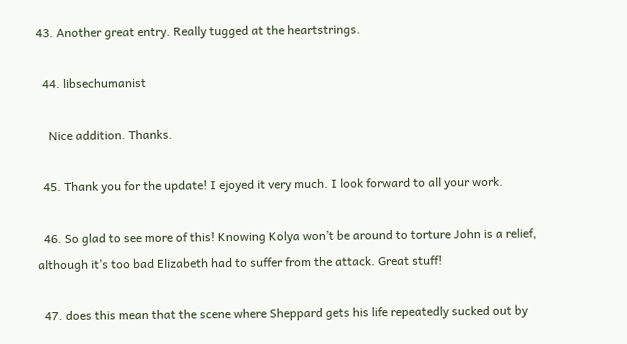43. Another great entry. Really tugged at the heartstrings.

  44. libsechumanist

    Nice addition. Thanks.

  45. Thank you for the update! I ejoyed it very much. I look forward to all your work.

  46. So glad to see more of this! Knowing Kolya won’t be around to torture John is a relief, although it’s too bad Elizabeth had to suffer from the attack. Great stuff!

  47. does this mean that the scene where Sheppard gets his life repeatedly sucked out by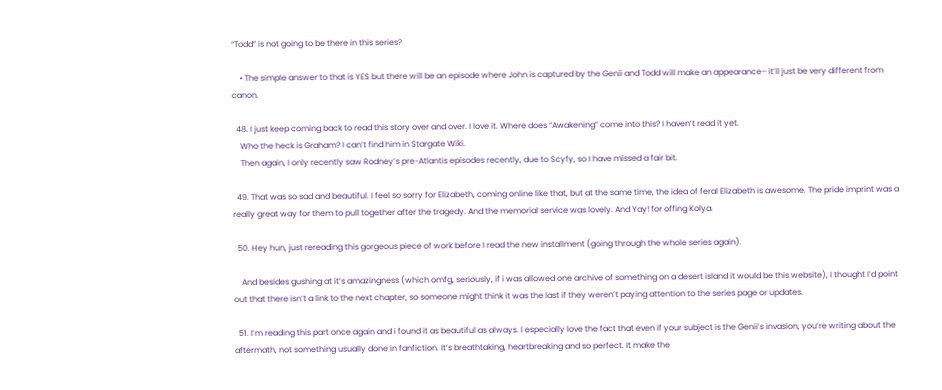“Todd” is not going to be there in this series?

    • The simple answer to that is YES but there will be an episode where John is captured by the Genii and Todd will make an appearance– it’ll just be very different from canon.

  48. I just keep coming back to read this story over and over. I love it. Where does “Awakening” come into this? I haven’t read it yet.
    Who the heck is Graham? I can’t find him in Stargate Wiki.
    Then again, I only recently saw Rodney’s pre-Atlantis episodes recently, due to Scyfy, so I have missed a fair bit.

  49. That was so sad and beautiful. I feel so sorry for Elizabeth, coming online like that, but at the same time, the idea of feral Elizabeth is awesome. The pride imprint was a really great way for them to pull together after the tragedy. And the memorial service was lovely. And Yay! for offing Kolya.

  50. Hey hun, just rereading this gorgeous piece of work before I read the new installment (going through the whole series again).

    And besides gushing at it’s amazingness (which omfg, seriously, if i was allowed one archive of something on a desert island it would be this website), I thought I’d point out that there isn’t a link to the next chapter, so someone might think it was the last if they weren’t paying attention to the series page or updates.

  51. I’m reading this part once again and i found it as beautiful as always. I especially love the fact that even if your subject is the Genii’s invasion, you’re writing about the aftermath, not something usually done in fanfiction. It’s breathtaking, heartbreaking and so perfect. It make the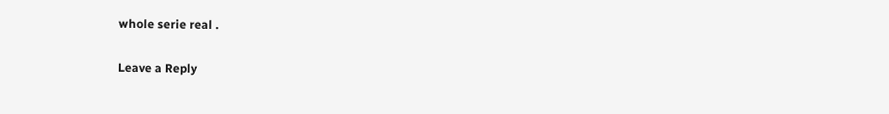whole serie real .

Leave a Reply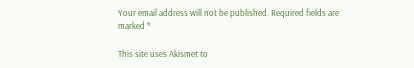Your email address will not be published. Required fields are marked *

This site uses Akismet to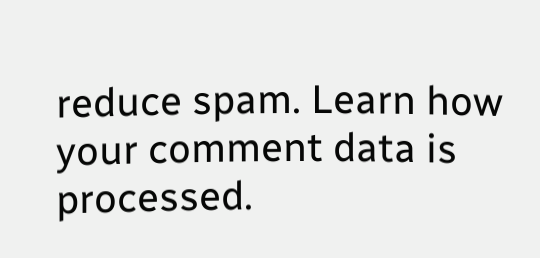reduce spam. Learn how your comment data is processed.